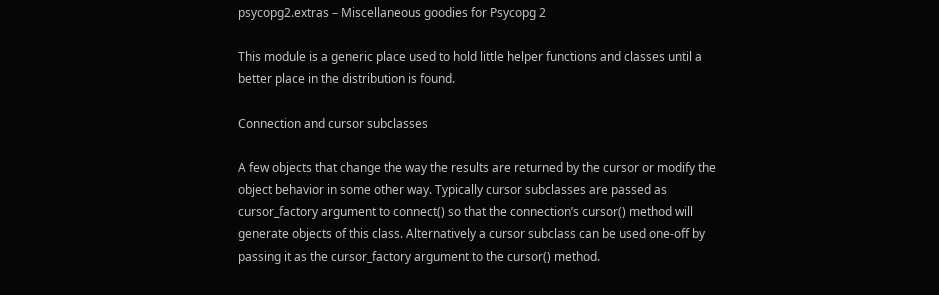psycopg2.extras – Miscellaneous goodies for Psycopg 2

This module is a generic place used to hold little helper functions and classes until a better place in the distribution is found.

Connection and cursor subclasses

A few objects that change the way the results are returned by the cursor or modify the object behavior in some other way. Typically cursor subclasses are passed as cursor_factory argument to connect() so that the connection’s cursor() method will generate objects of this class. Alternatively a cursor subclass can be used one-off by passing it as the cursor_factory argument to the cursor() method.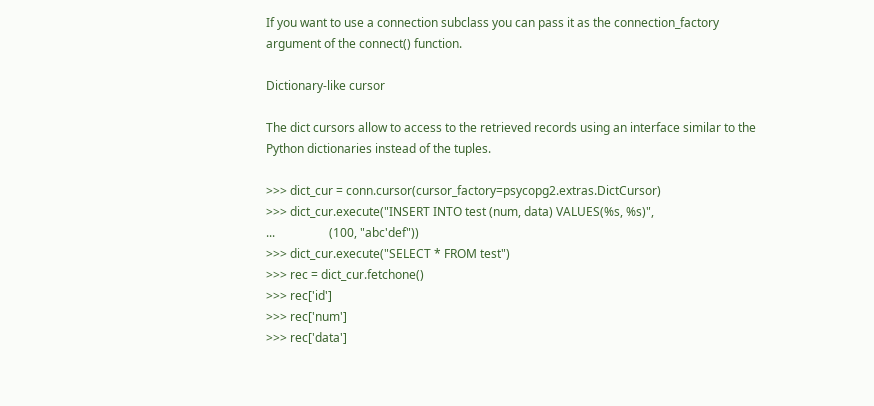If you want to use a connection subclass you can pass it as the connection_factory argument of the connect() function.

Dictionary-like cursor

The dict cursors allow to access to the retrieved records using an interface similar to the Python dictionaries instead of the tuples.

>>> dict_cur = conn.cursor(cursor_factory=psycopg2.extras.DictCursor)
>>> dict_cur.execute("INSERT INTO test (num, data) VALUES(%s, %s)",
...                  (100, "abc'def"))
>>> dict_cur.execute("SELECT * FROM test")
>>> rec = dict_cur.fetchone()
>>> rec['id']
>>> rec['num']
>>> rec['data']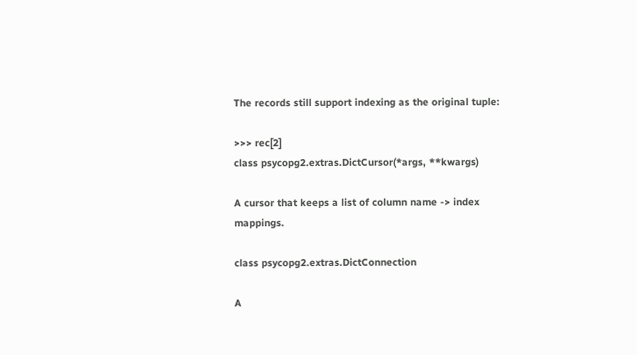The records still support indexing as the original tuple:

>>> rec[2]
class psycopg2.extras.DictCursor(*args, **kwargs)

A cursor that keeps a list of column name -> index mappings.

class psycopg2.extras.DictConnection

A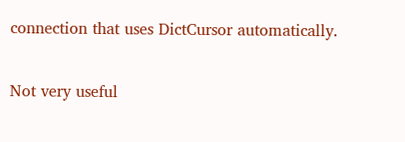connection that uses DictCursor automatically.


Not very useful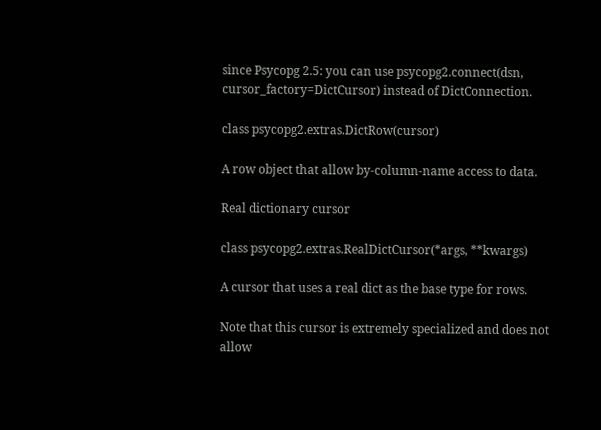since Psycopg 2.5: you can use psycopg2.connect(dsn, cursor_factory=DictCursor) instead of DictConnection.

class psycopg2.extras.DictRow(cursor)

A row object that allow by-column-name access to data.

Real dictionary cursor

class psycopg2.extras.RealDictCursor(*args, **kwargs)

A cursor that uses a real dict as the base type for rows.

Note that this cursor is extremely specialized and does not allow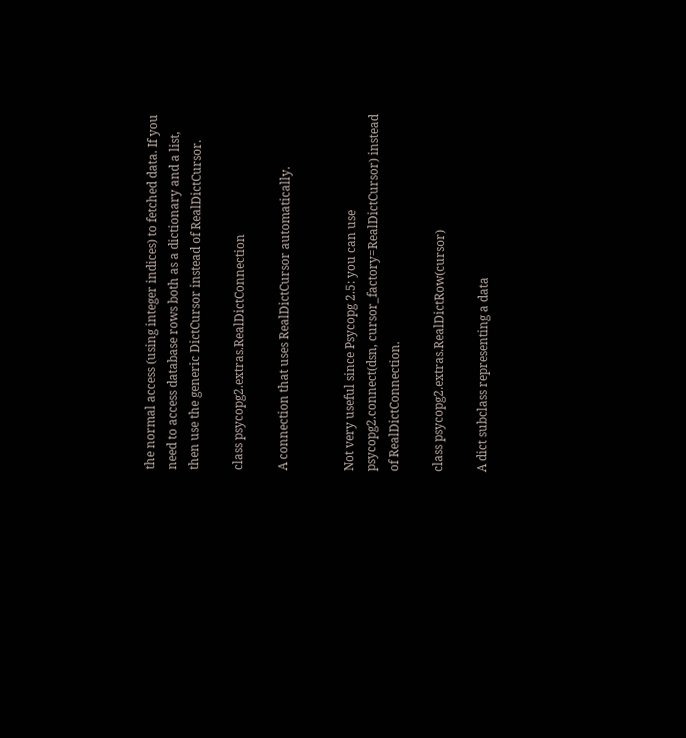the normal access (using integer indices) to fetched data. If you need to access database rows both as a dictionary and a list, then use the generic DictCursor instead of RealDictCursor.

class psycopg2.extras.RealDictConnection

A connection that uses RealDictCursor automatically.


Not very useful since Psycopg 2.5: you can use psycopg2.connect(dsn, cursor_factory=RealDictCursor) instead of RealDictConnection.

class psycopg2.extras.RealDictRow(cursor)

A dict subclass representing a data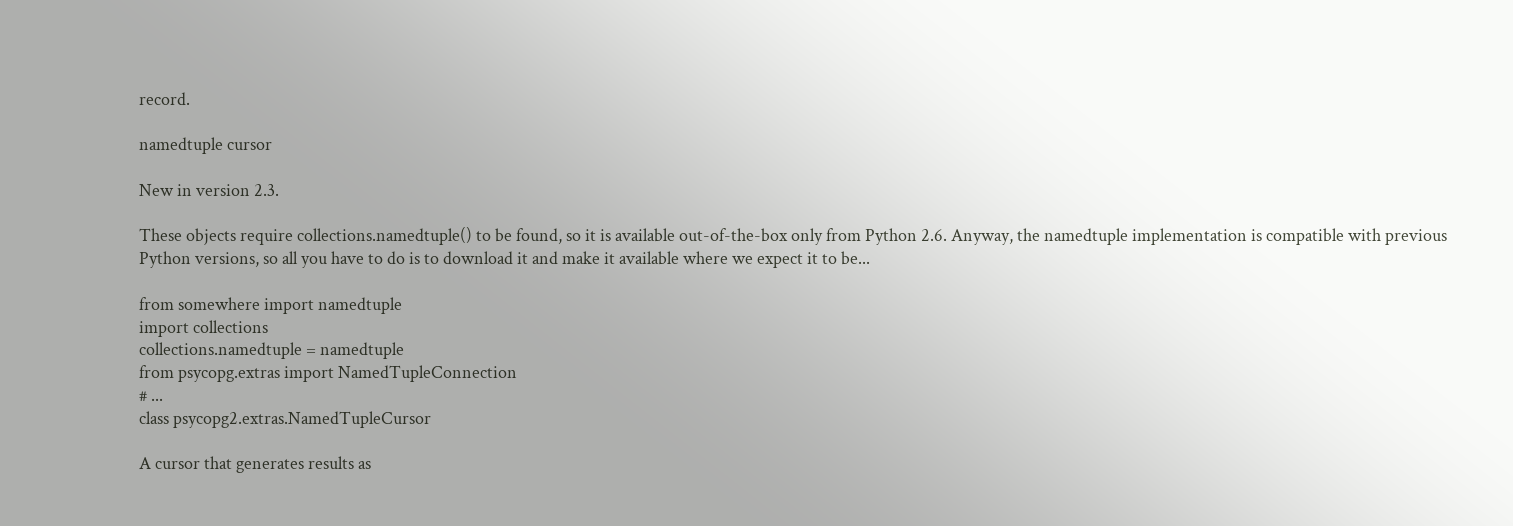record.

namedtuple cursor

New in version 2.3.

These objects require collections.namedtuple() to be found, so it is available out-of-the-box only from Python 2.6. Anyway, the namedtuple implementation is compatible with previous Python versions, so all you have to do is to download it and make it available where we expect it to be...

from somewhere import namedtuple
import collections
collections.namedtuple = namedtuple
from psycopg.extras import NamedTupleConnection
# ...
class psycopg2.extras.NamedTupleCursor

A cursor that generates results as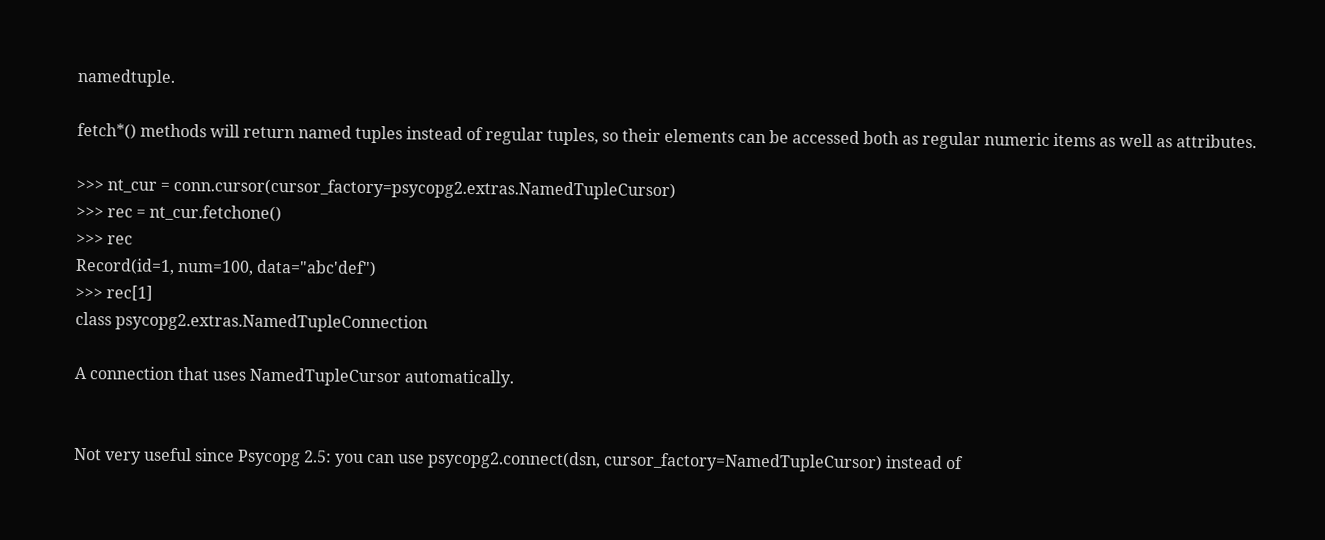namedtuple.

fetch*() methods will return named tuples instead of regular tuples, so their elements can be accessed both as regular numeric items as well as attributes.

>>> nt_cur = conn.cursor(cursor_factory=psycopg2.extras.NamedTupleCursor)
>>> rec = nt_cur.fetchone()
>>> rec
Record(id=1, num=100, data="abc'def")
>>> rec[1]
class psycopg2.extras.NamedTupleConnection

A connection that uses NamedTupleCursor automatically.


Not very useful since Psycopg 2.5: you can use psycopg2.connect(dsn, cursor_factory=NamedTupleCursor) instead of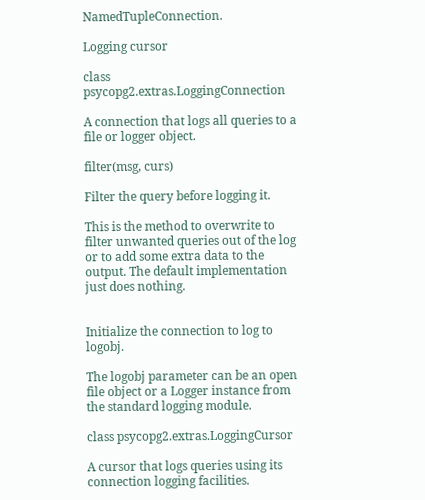NamedTupleConnection.

Logging cursor

class psycopg2.extras.LoggingConnection

A connection that logs all queries to a file or logger object.

filter(msg, curs)

Filter the query before logging it.

This is the method to overwrite to filter unwanted queries out of the log or to add some extra data to the output. The default implementation just does nothing.


Initialize the connection to log to logobj.

The logobj parameter can be an open file object or a Logger instance from the standard logging module.

class psycopg2.extras.LoggingCursor

A cursor that logs queries using its connection logging facilities.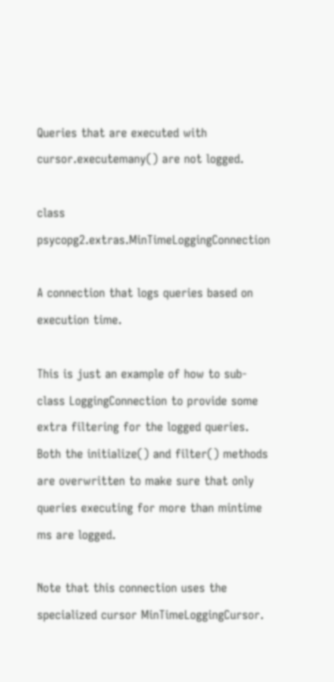Queries that are executed with cursor.executemany() are not logged.

class psycopg2.extras.MinTimeLoggingConnection

A connection that logs queries based on execution time.

This is just an example of how to sub-class LoggingConnection to provide some extra filtering for the logged queries. Both the initialize() and filter() methods are overwritten to make sure that only queries executing for more than mintime ms are logged.

Note that this connection uses the specialized cursor MinTimeLoggingCursor.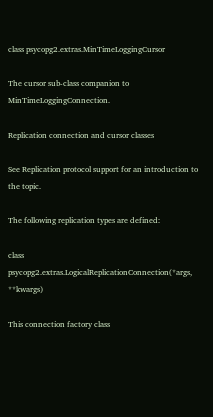class psycopg2.extras.MinTimeLoggingCursor

The cursor sub-class companion to MinTimeLoggingConnection.

Replication connection and cursor classes

See Replication protocol support for an introduction to the topic.

The following replication types are defined:

class psycopg2.extras.LogicalReplicationConnection(*args, **kwargs)

This connection factory class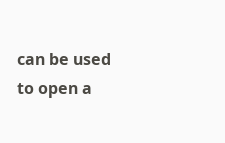can be used to open a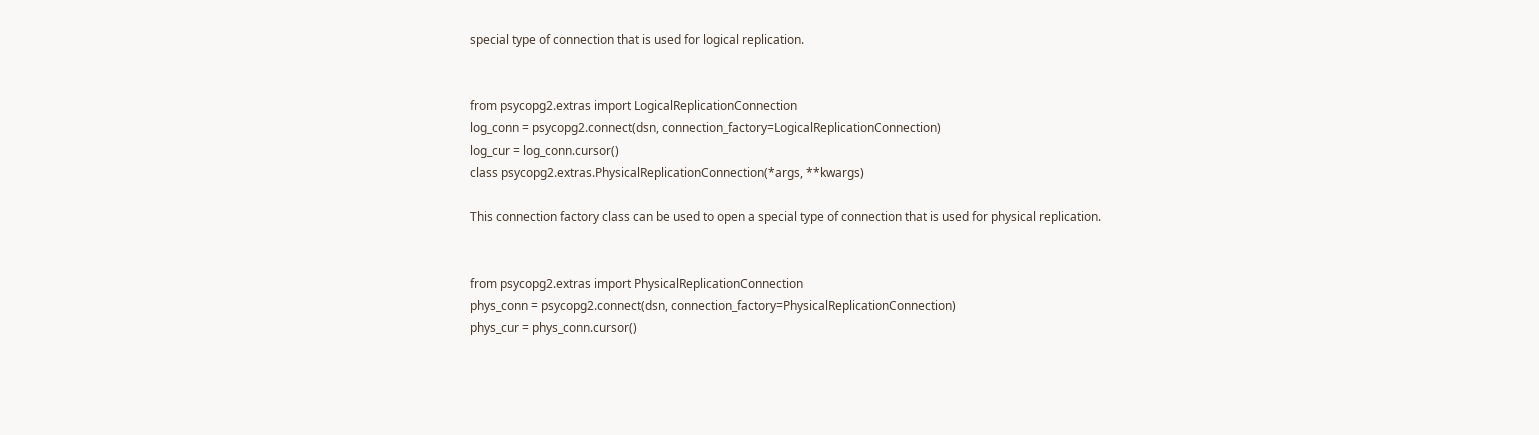special type of connection that is used for logical replication.


from psycopg2.extras import LogicalReplicationConnection
log_conn = psycopg2.connect(dsn, connection_factory=LogicalReplicationConnection)
log_cur = log_conn.cursor()
class psycopg2.extras.PhysicalReplicationConnection(*args, **kwargs)

This connection factory class can be used to open a special type of connection that is used for physical replication.


from psycopg2.extras import PhysicalReplicationConnection
phys_conn = psycopg2.connect(dsn, connection_factory=PhysicalReplicationConnection)
phys_cur = phys_conn.cursor()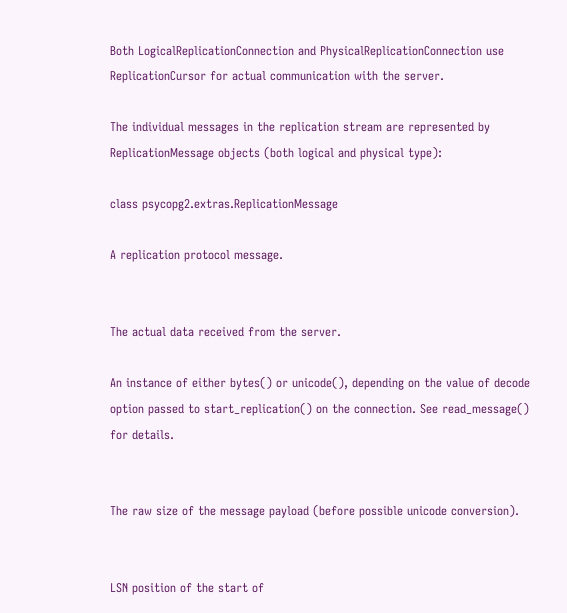Both LogicalReplicationConnection and PhysicalReplicationConnection use ReplicationCursor for actual communication with the server.

The individual messages in the replication stream are represented by ReplicationMessage objects (both logical and physical type):

class psycopg2.extras.ReplicationMessage

A replication protocol message.


The actual data received from the server.

An instance of either bytes() or unicode(), depending on the value of decode option passed to start_replication() on the connection. See read_message() for details.


The raw size of the message payload (before possible unicode conversion).


LSN position of the start of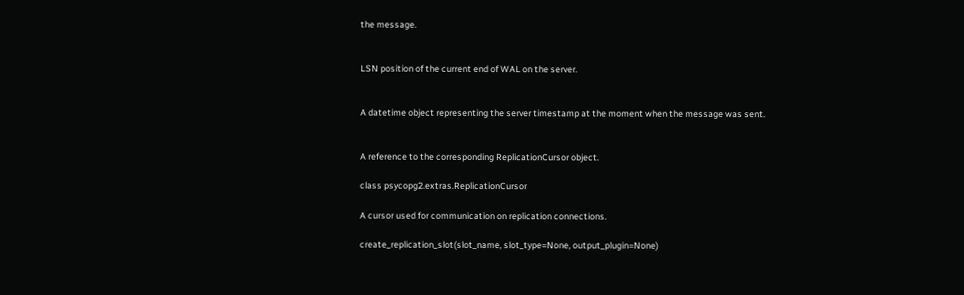the message.


LSN position of the current end of WAL on the server.


A datetime object representing the server timestamp at the moment when the message was sent.


A reference to the corresponding ReplicationCursor object.

class psycopg2.extras.ReplicationCursor

A cursor used for communication on replication connections.

create_replication_slot(slot_name, slot_type=None, output_plugin=None)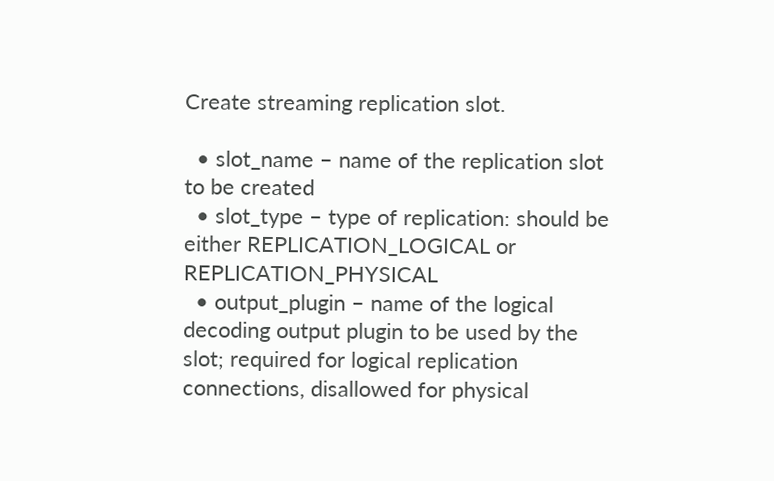Create streaming replication slot.

  • slot_name – name of the replication slot to be created
  • slot_type – type of replication: should be either REPLICATION_LOGICAL or REPLICATION_PHYSICAL
  • output_plugin – name of the logical decoding output plugin to be used by the slot; required for logical replication connections, disallowed for physical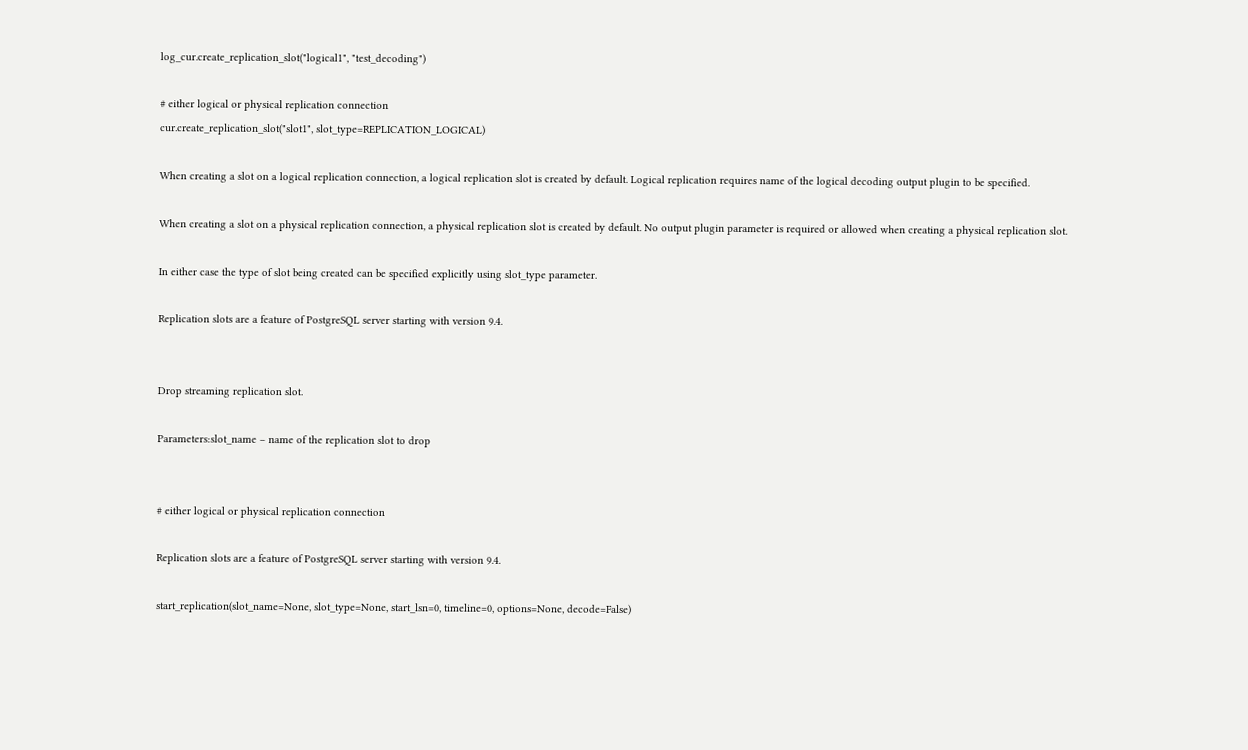log_cur.create_replication_slot("logical1", "test_decoding")

# either logical or physical replication connection
cur.create_replication_slot("slot1", slot_type=REPLICATION_LOGICAL)

When creating a slot on a logical replication connection, a logical replication slot is created by default. Logical replication requires name of the logical decoding output plugin to be specified.

When creating a slot on a physical replication connection, a physical replication slot is created by default. No output plugin parameter is required or allowed when creating a physical replication slot.

In either case the type of slot being created can be specified explicitly using slot_type parameter.

Replication slots are a feature of PostgreSQL server starting with version 9.4.


Drop streaming replication slot.

Parameters:slot_name – name of the replication slot to drop


# either logical or physical replication connection

Replication slots are a feature of PostgreSQL server starting with version 9.4.

start_replication(slot_name=None, slot_type=None, start_lsn=0, timeline=0, options=None, decode=False)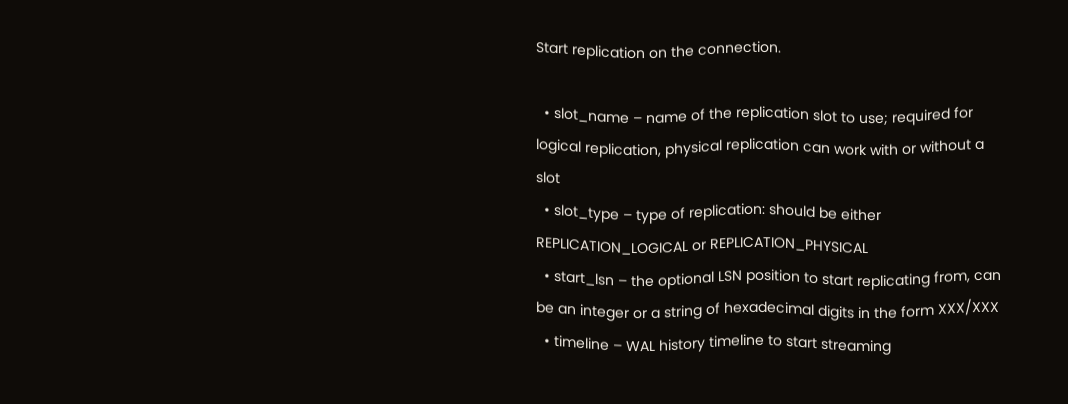Start replication on the connection.

  • slot_name – name of the replication slot to use; required for logical replication, physical replication can work with or without a slot
  • slot_type – type of replication: should be either REPLICATION_LOGICAL or REPLICATION_PHYSICAL
  • start_lsn – the optional LSN position to start replicating from, can be an integer or a string of hexadecimal digits in the form XXX/XXX
  • timeline – WAL history timeline to start streaming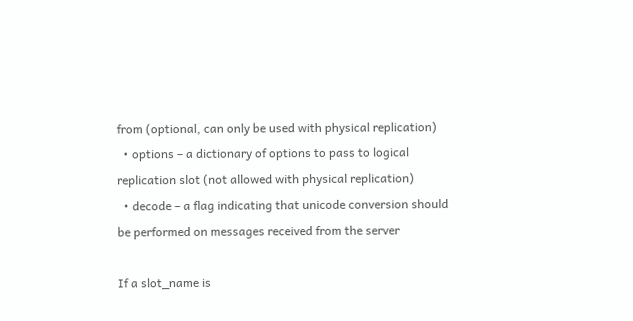from (optional, can only be used with physical replication)
  • options – a dictionary of options to pass to logical replication slot (not allowed with physical replication)
  • decode – a flag indicating that unicode conversion should be performed on messages received from the server

If a slot_name is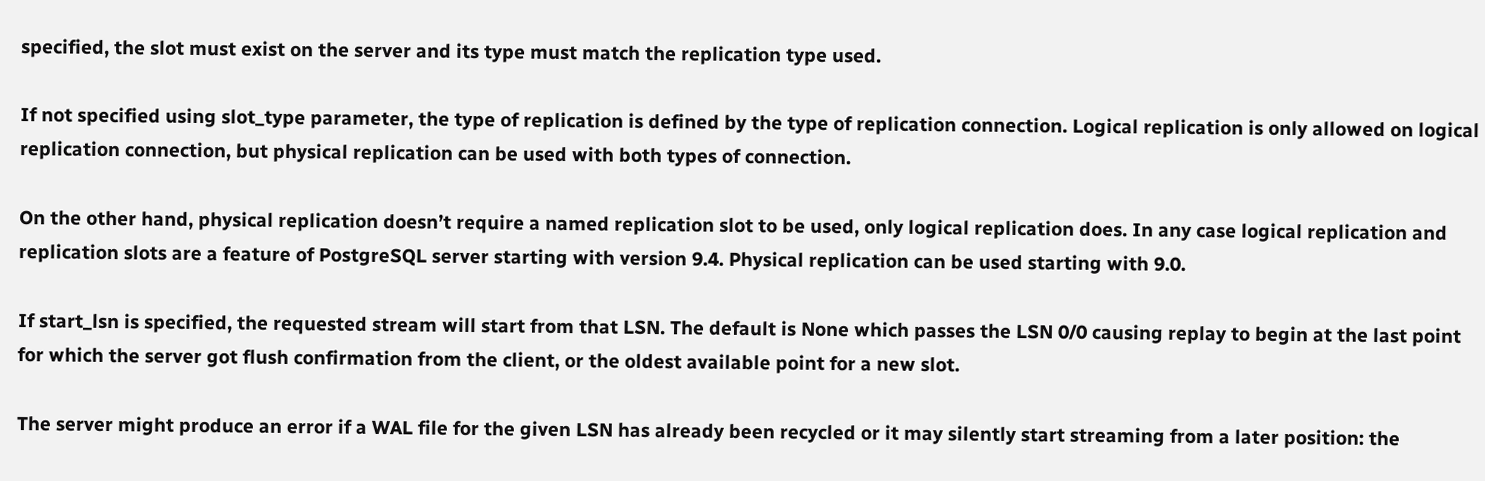specified, the slot must exist on the server and its type must match the replication type used.

If not specified using slot_type parameter, the type of replication is defined by the type of replication connection. Logical replication is only allowed on logical replication connection, but physical replication can be used with both types of connection.

On the other hand, physical replication doesn’t require a named replication slot to be used, only logical replication does. In any case logical replication and replication slots are a feature of PostgreSQL server starting with version 9.4. Physical replication can be used starting with 9.0.

If start_lsn is specified, the requested stream will start from that LSN. The default is None which passes the LSN 0/0 causing replay to begin at the last point for which the server got flush confirmation from the client, or the oldest available point for a new slot.

The server might produce an error if a WAL file for the given LSN has already been recycled or it may silently start streaming from a later position: the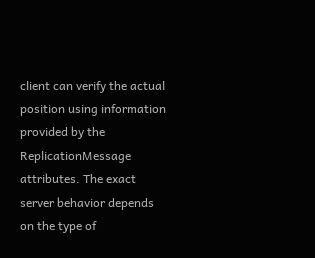client can verify the actual position using information provided by the ReplicationMessage attributes. The exact server behavior depends on the type of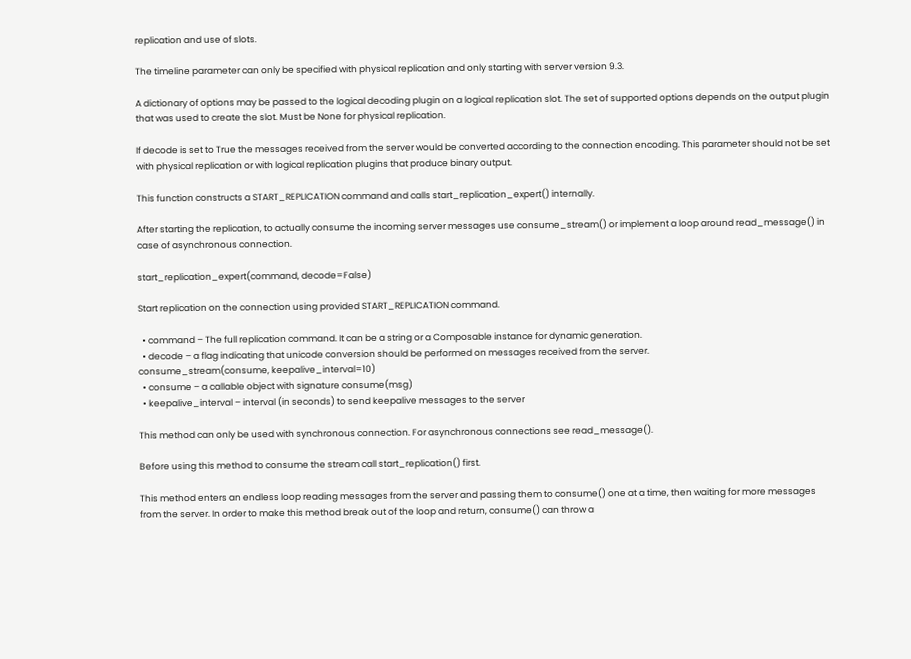replication and use of slots.

The timeline parameter can only be specified with physical replication and only starting with server version 9.3.

A dictionary of options may be passed to the logical decoding plugin on a logical replication slot. The set of supported options depends on the output plugin that was used to create the slot. Must be None for physical replication.

If decode is set to True the messages received from the server would be converted according to the connection encoding. This parameter should not be set with physical replication or with logical replication plugins that produce binary output.

This function constructs a START_REPLICATION command and calls start_replication_expert() internally.

After starting the replication, to actually consume the incoming server messages use consume_stream() or implement a loop around read_message() in case of asynchronous connection.

start_replication_expert(command, decode=False)

Start replication on the connection using provided START_REPLICATION command.

  • command – The full replication command. It can be a string or a Composable instance for dynamic generation.
  • decode – a flag indicating that unicode conversion should be performed on messages received from the server.
consume_stream(consume, keepalive_interval=10)
  • consume – a callable object with signature consume(msg)
  • keepalive_interval – interval (in seconds) to send keepalive messages to the server

This method can only be used with synchronous connection. For asynchronous connections see read_message().

Before using this method to consume the stream call start_replication() first.

This method enters an endless loop reading messages from the server and passing them to consume() one at a time, then waiting for more messages from the server. In order to make this method break out of the loop and return, consume() can throw a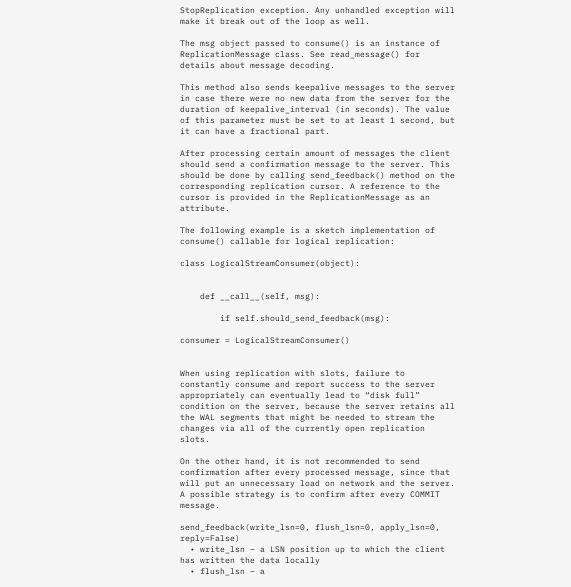StopReplication exception. Any unhandled exception will make it break out of the loop as well.

The msg object passed to consume() is an instance of ReplicationMessage class. See read_message() for details about message decoding.

This method also sends keepalive messages to the server in case there were no new data from the server for the duration of keepalive_interval (in seconds). The value of this parameter must be set to at least 1 second, but it can have a fractional part.

After processing certain amount of messages the client should send a confirmation message to the server. This should be done by calling send_feedback() method on the corresponding replication cursor. A reference to the cursor is provided in the ReplicationMessage as an attribute.

The following example is a sketch implementation of consume() callable for logical replication:

class LogicalStreamConsumer(object):


    def __call__(self, msg):

        if self.should_send_feedback(msg):

consumer = LogicalStreamConsumer()


When using replication with slots, failure to constantly consume and report success to the server appropriately can eventually lead to “disk full” condition on the server, because the server retains all the WAL segments that might be needed to stream the changes via all of the currently open replication slots.

On the other hand, it is not recommended to send confirmation after every processed message, since that will put an unnecessary load on network and the server. A possible strategy is to confirm after every COMMIT message.

send_feedback(write_lsn=0, flush_lsn=0, apply_lsn=0, reply=False)
  • write_lsn – a LSN position up to which the client has written the data locally
  • flush_lsn – a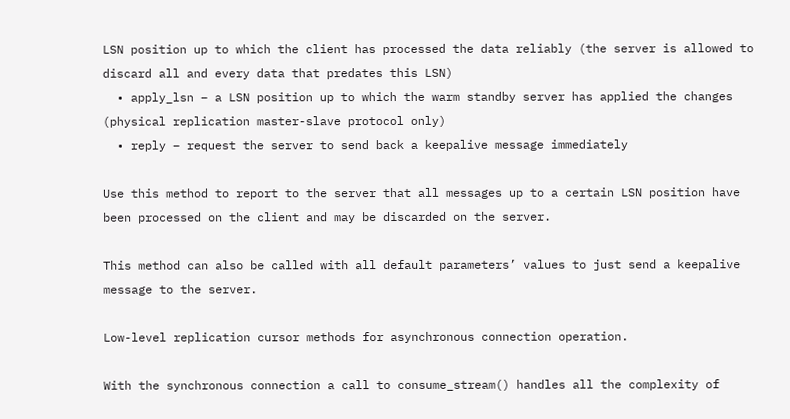LSN position up to which the client has processed the data reliably (the server is allowed to discard all and every data that predates this LSN)
  • apply_lsn – a LSN position up to which the warm standby server has applied the changes (physical replication master-slave protocol only)
  • reply – request the server to send back a keepalive message immediately

Use this method to report to the server that all messages up to a certain LSN position have been processed on the client and may be discarded on the server.

This method can also be called with all default parameters’ values to just send a keepalive message to the server.

Low-level replication cursor methods for asynchronous connection operation.

With the synchronous connection a call to consume_stream() handles all the complexity of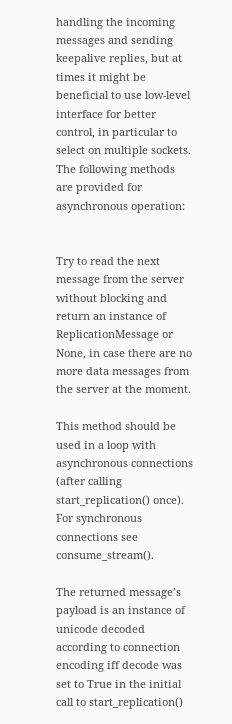handling the incoming messages and sending keepalive replies, but at times it might be beneficial to use low-level interface for better control, in particular to select on multiple sockets. The following methods are provided for asynchronous operation:


Try to read the next message from the server without blocking and return an instance of ReplicationMessage or None, in case there are no more data messages from the server at the moment.

This method should be used in a loop with asynchronous connections (after calling start_replication() once). For synchronous connections see consume_stream().

The returned message’s payload is an instance of unicode decoded according to connection encoding iff decode was set to True in the initial call to start_replication()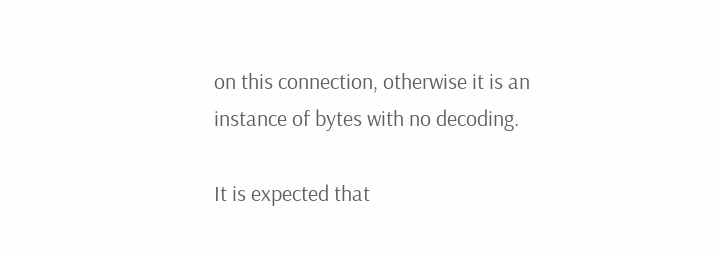on this connection, otherwise it is an instance of bytes with no decoding.

It is expected that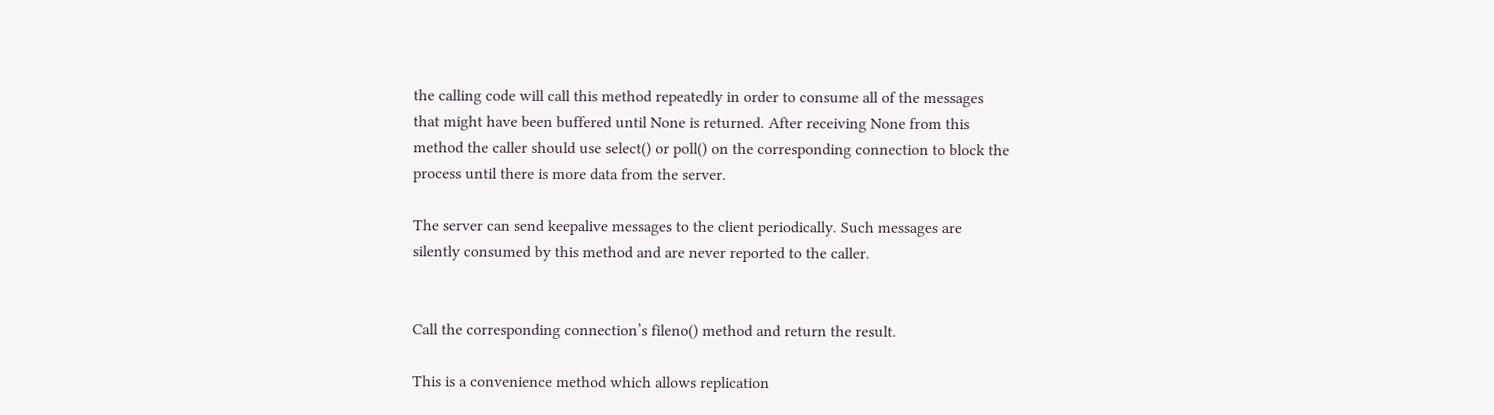the calling code will call this method repeatedly in order to consume all of the messages that might have been buffered until None is returned. After receiving None from this method the caller should use select() or poll() on the corresponding connection to block the process until there is more data from the server.

The server can send keepalive messages to the client periodically. Such messages are silently consumed by this method and are never reported to the caller.


Call the corresponding connection’s fileno() method and return the result.

This is a convenience method which allows replication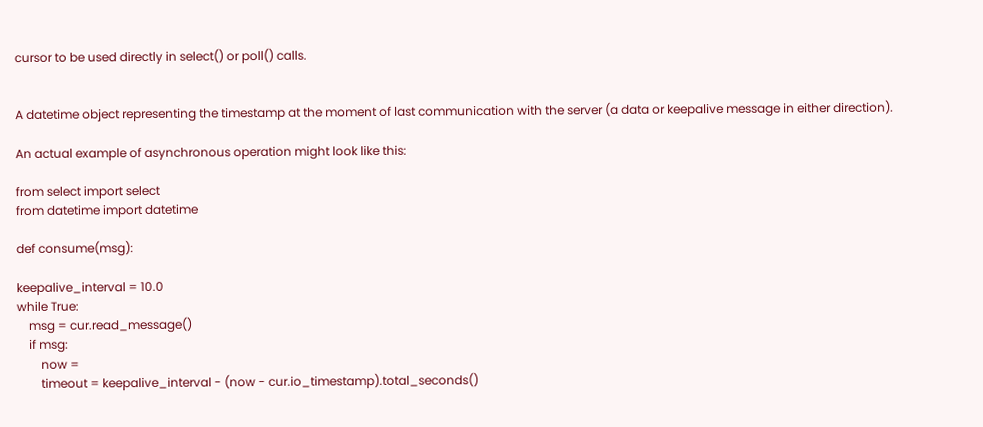cursor to be used directly in select() or poll() calls.


A datetime object representing the timestamp at the moment of last communication with the server (a data or keepalive message in either direction).

An actual example of asynchronous operation might look like this:

from select import select
from datetime import datetime

def consume(msg):

keepalive_interval = 10.0
while True:
    msg = cur.read_message()
    if msg:
        now =
        timeout = keepalive_interval - (now - cur.io_timestamp).total_seconds()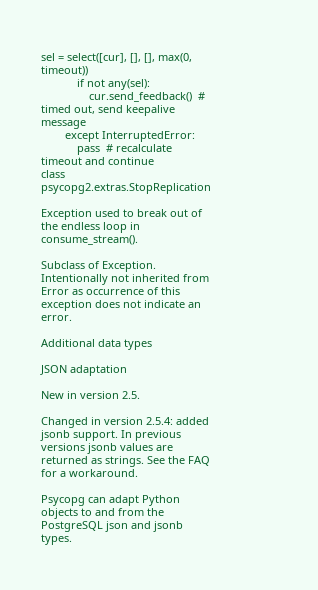sel = select([cur], [], [], max(0, timeout))
            if not any(sel):
                cur.send_feedback()  # timed out, send keepalive message
        except InterruptedError:
            pass  # recalculate timeout and continue
class psycopg2.extras.StopReplication

Exception used to break out of the endless loop in consume_stream().

Subclass of Exception. Intentionally not inherited from Error as occurrence of this exception does not indicate an error.

Additional data types

JSON adaptation

New in version 2.5.

Changed in version 2.5.4: added jsonb support. In previous versions jsonb values are returned as strings. See the FAQ for a workaround.

Psycopg can adapt Python objects to and from the PostgreSQL json and jsonb types.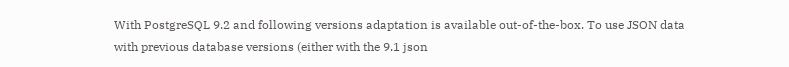With PostgreSQL 9.2 and following versions adaptation is available out-of-the-box. To use JSON data with previous database versions (either with the 9.1 json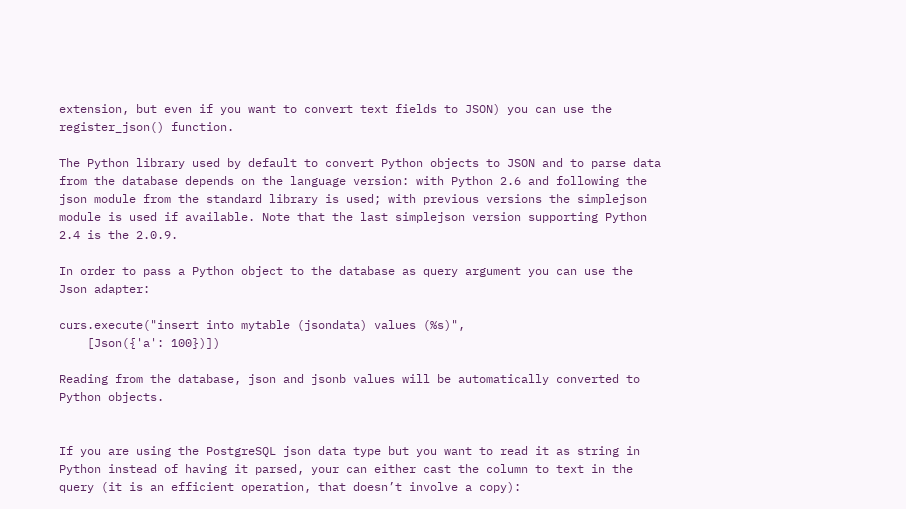extension, but even if you want to convert text fields to JSON) you can use the register_json() function.

The Python library used by default to convert Python objects to JSON and to parse data from the database depends on the language version: with Python 2.6 and following the json module from the standard library is used; with previous versions the simplejson module is used if available. Note that the last simplejson version supporting Python 2.4 is the 2.0.9.

In order to pass a Python object to the database as query argument you can use the Json adapter:

curs.execute("insert into mytable (jsondata) values (%s)",
    [Json({'a': 100})])

Reading from the database, json and jsonb values will be automatically converted to Python objects.


If you are using the PostgreSQL json data type but you want to read it as string in Python instead of having it parsed, your can either cast the column to text in the query (it is an efficient operation, that doesn’t involve a copy):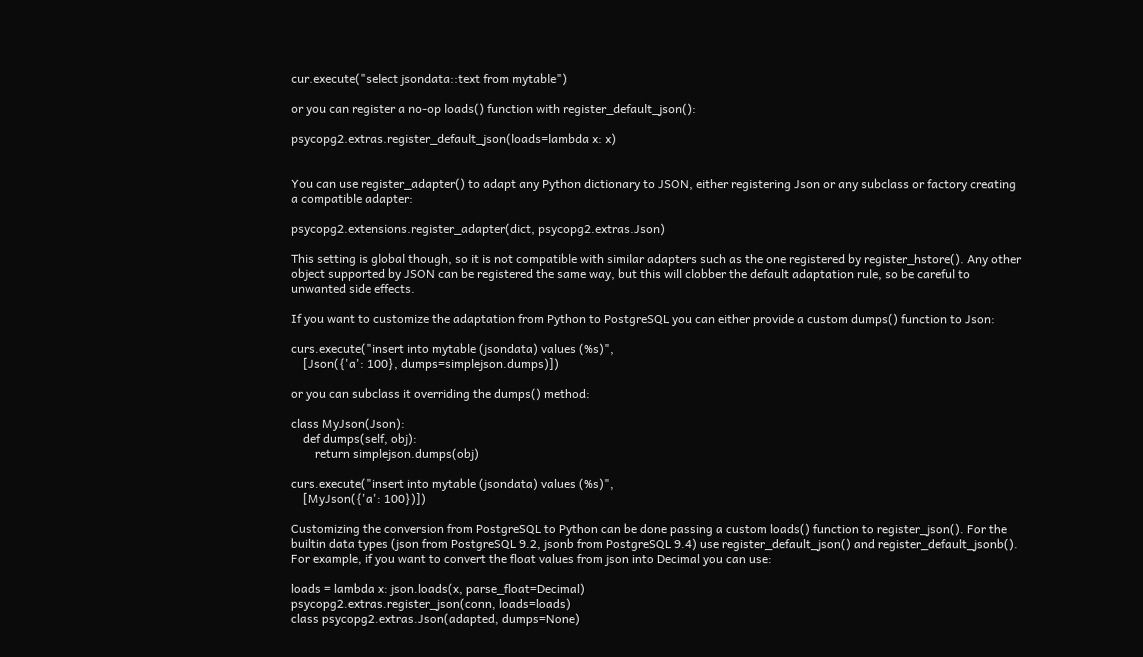cur.execute("select jsondata::text from mytable")

or you can register a no-op loads() function with register_default_json():

psycopg2.extras.register_default_json(loads=lambda x: x)


You can use register_adapter() to adapt any Python dictionary to JSON, either registering Json or any subclass or factory creating a compatible adapter:

psycopg2.extensions.register_adapter(dict, psycopg2.extras.Json)

This setting is global though, so it is not compatible with similar adapters such as the one registered by register_hstore(). Any other object supported by JSON can be registered the same way, but this will clobber the default adaptation rule, so be careful to unwanted side effects.

If you want to customize the adaptation from Python to PostgreSQL you can either provide a custom dumps() function to Json:

curs.execute("insert into mytable (jsondata) values (%s)",
    [Json({'a': 100}, dumps=simplejson.dumps)])

or you can subclass it overriding the dumps() method:

class MyJson(Json):
    def dumps(self, obj):
        return simplejson.dumps(obj)

curs.execute("insert into mytable (jsondata) values (%s)",
    [MyJson({'a': 100})])

Customizing the conversion from PostgreSQL to Python can be done passing a custom loads() function to register_json(). For the builtin data types (json from PostgreSQL 9.2, jsonb from PostgreSQL 9.4) use register_default_json() and register_default_jsonb(). For example, if you want to convert the float values from json into Decimal you can use:

loads = lambda x: json.loads(x, parse_float=Decimal)
psycopg2.extras.register_json(conn, loads=loads)
class psycopg2.extras.Json(adapted, dumps=None)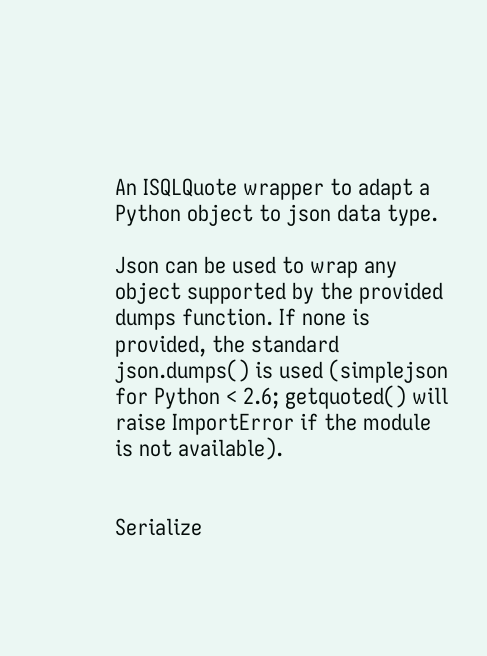An ISQLQuote wrapper to adapt a Python object to json data type.

Json can be used to wrap any object supported by the provided dumps function. If none is provided, the standard json.dumps() is used (simplejson for Python < 2.6; getquoted() will raise ImportError if the module is not available).


Serialize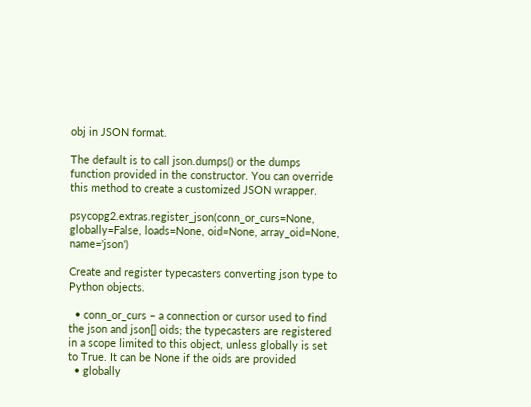obj in JSON format.

The default is to call json.dumps() or the dumps function provided in the constructor. You can override this method to create a customized JSON wrapper.

psycopg2.extras.register_json(conn_or_curs=None, globally=False, loads=None, oid=None, array_oid=None, name='json')

Create and register typecasters converting json type to Python objects.

  • conn_or_curs – a connection or cursor used to find the json and json[] oids; the typecasters are registered in a scope limited to this object, unless globally is set to True. It can be None if the oids are provided
  • globally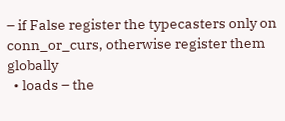– if False register the typecasters only on conn_or_curs, otherwise register them globally
  • loads – the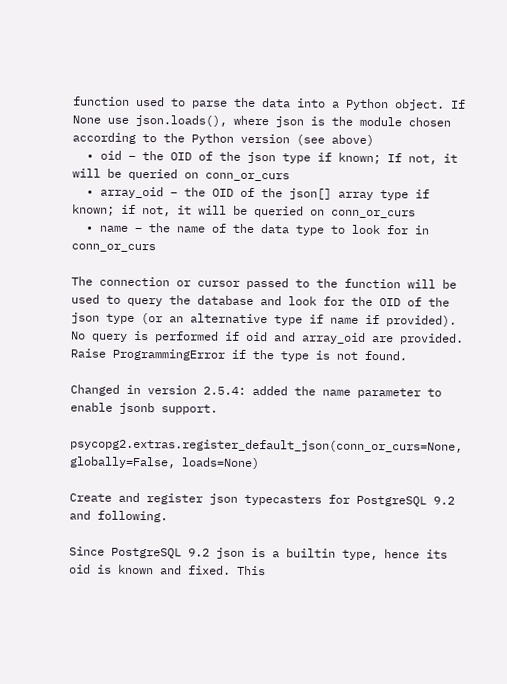function used to parse the data into a Python object. If None use json.loads(), where json is the module chosen according to the Python version (see above)
  • oid – the OID of the json type if known; If not, it will be queried on conn_or_curs
  • array_oid – the OID of the json[] array type if known; if not, it will be queried on conn_or_curs
  • name – the name of the data type to look for in conn_or_curs

The connection or cursor passed to the function will be used to query the database and look for the OID of the json type (or an alternative type if name if provided). No query is performed if oid and array_oid are provided. Raise ProgrammingError if the type is not found.

Changed in version 2.5.4: added the name parameter to enable jsonb support.

psycopg2.extras.register_default_json(conn_or_curs=None, globally=False, loads=None)

Create and register json typecasters for PostgreSQL 9.2 and following.

Since PostgreSQL 9.2 json is a builtin type, hence its oid is known and fixed. This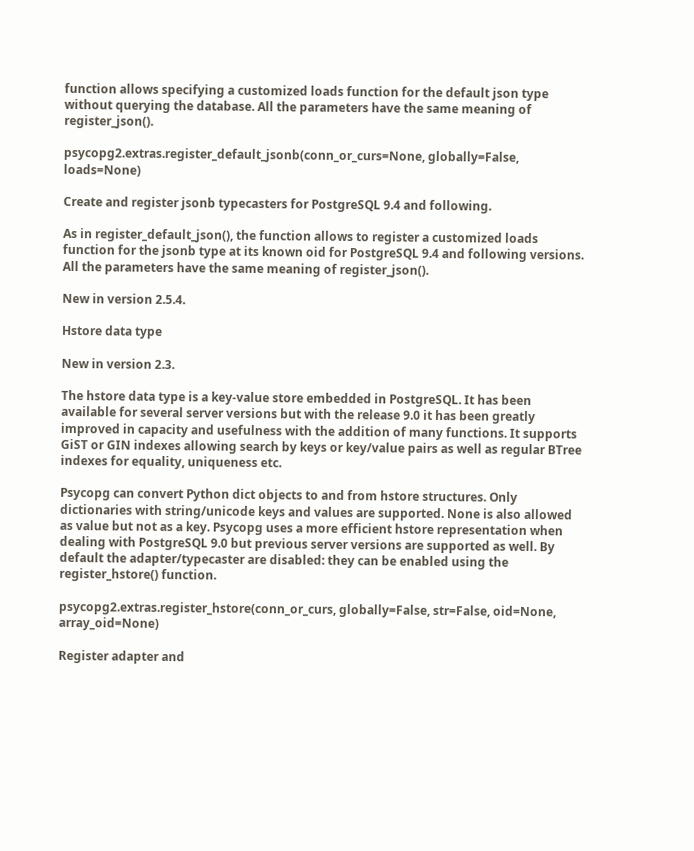function allows specifying a customized loads function for the default json type without querying the database. All the parameters have the same meaning of register_json().

psycopg2.extras.register_default_jsonb(conn_or_curs=None, globally=False, loads=None)

Create and register jsonb typecasters for PostgreSQL 9.4 and following.

As in register_default_json(), the function allows to register a customized loads function for the jsonb type at its known oid for PostgreSQL 9.4 and following versions. All the parameters have the same meaning of register_json().

New in version 2.5.4.

Hstore data type

New in version 2.3.

The hstore data type is a key-value store embedded in PostgreSQL. It has been available for several server versions but with the release 9.0 it has been greatly improved in capacity and usefulness with the addition of many functions. It supports GiST or GIN indexes allowing search by keys or key/value pairs as well as regular BTree indexes for equality, uniqueness etc.

Psycopg can convert Python dict objects to and from hstore structures. Only dictionaries with string/unicode keys and values are supported. None is also allowed as value but not as a key. Psycopg uses a more efficient hstore representation when dealing with PostgreSQL 9.0 but previous server versions are supported as well. By default the adapter/typecaster are disabled: they can be enabled using the register_hstore() function.

psycopg2.extras.register_hstore(conn_or_curs, globally=False, str=False, oid=None, array_oid=None)

Register adapter and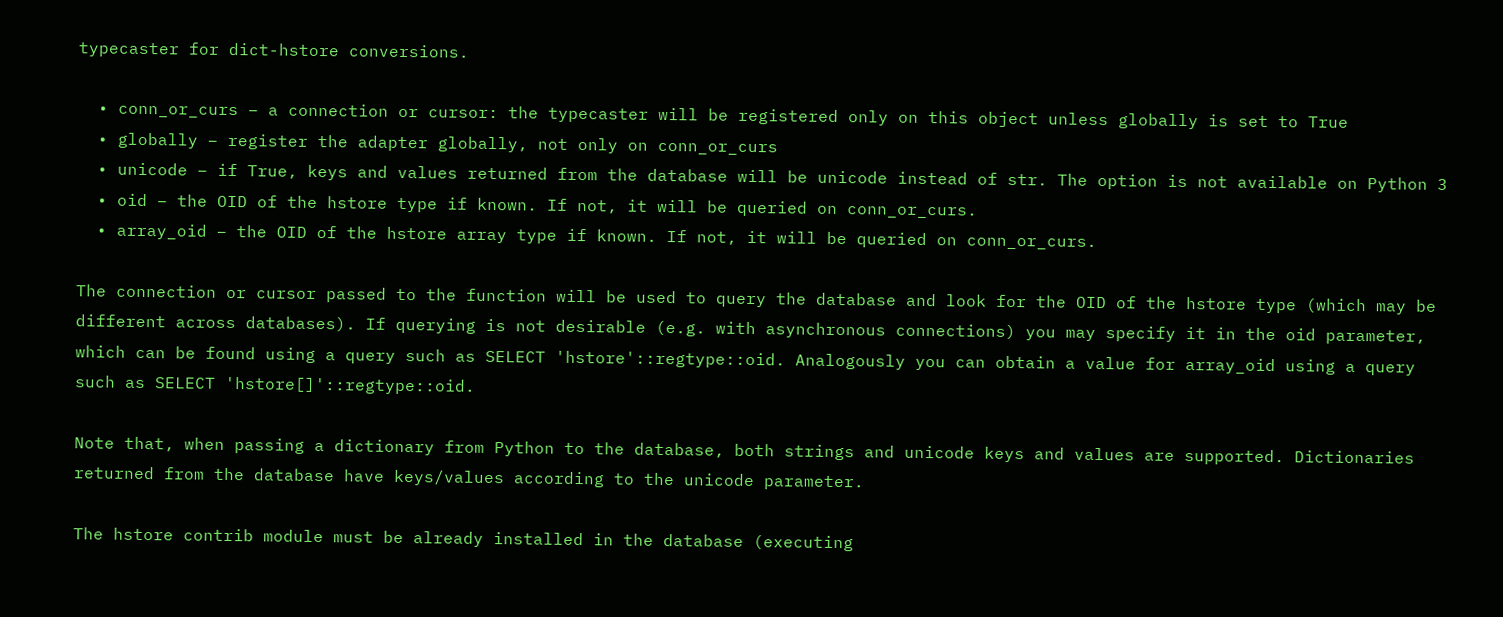typecaster for dict-hstore conversions.

  • conn_or_curs – a connection or cursor: the typecaster will be registered only on this object unless globally is set to True
  • globally – register the adapter globally, not only on conn_or_curs
  • unicode – if True, keys and values returned from the database will be unicode instead of str. The option is not available on Python 3
  • oid – the OID of the hstore type if known. If not, it will be queried on conn_or_curs.
  • array_oid – the OID of the hstore array type if known. If not, it will be queried on conn_or_curs.

The connection or cursor passed to the function will be used to query the database and look for the OID of the hstore type (which may be different across databases). If querying is not desirable (e.g. with asynchronous connections) you may specify it in the oid parameter, which can be found using a query such as SELECT 'hstore'::regtype::oid. Analogously you can obtain a value for array_oid using a query such as SELECT 'hstore[]'::regtype::oid.

Note that, when passing a dictionary from Python to the database, both strings and unicode keys and values are supported. Dictionaries returned from the database have keys/values according to the unicode parameter.

The hstore contrib module must be already installed in the database (executing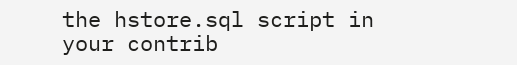the hstore.sql script in your contrib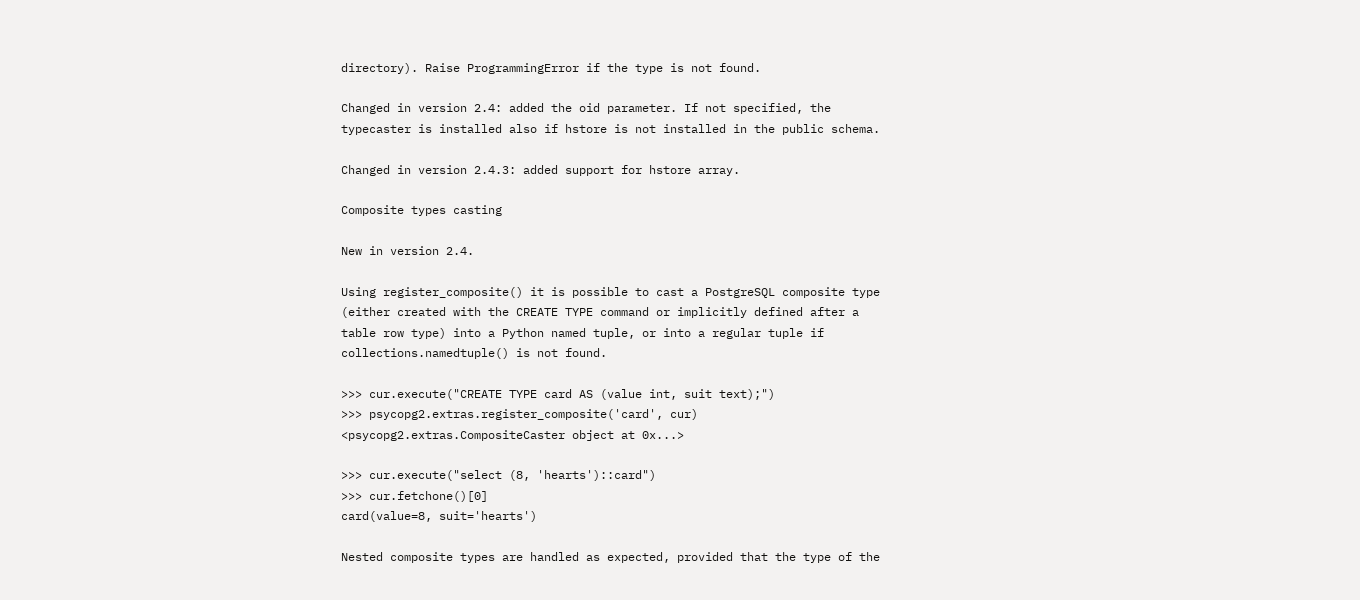directory). Raise ProgrammingError if the type is not found.

Changed in version 2.4: added the oid parameter. If not specified, the typecaster is installed also if hstore is not installed in the public schema.

Changed in version 2.4.3: added support for hstore array.

Composite types casting

New in version 2.4.

Using register_composite() it is possible to cast a PostgreSQL composite type (either created with the CREATE TYPE command or implicitly defined after a table row type) into a Python named tuple, or into a regular tuple if collections.namedtuple() is not found.

>>> cur.execute("CREATE TYPE card AS (value int, suit text);")
>>> psycopg2.extras.register_composite('card', cur)
<psycopg2.extras.CompositeCaster object at 0x...>

>>> cur.execute("select (8, 'hearts')::card")
>>> cur.fetchone()[0]
card(value=8, suit='hearts')

Nested composite types are handled as expected, provided that the type of the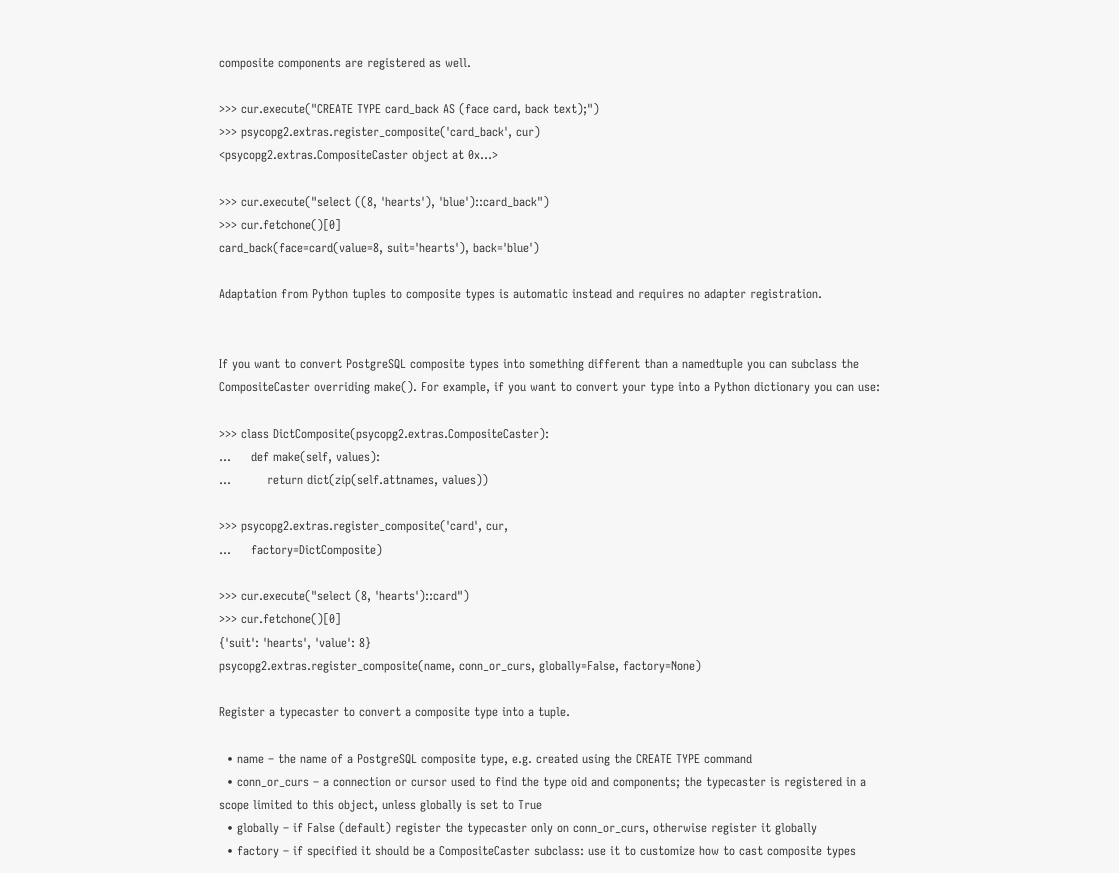composite components are registered as well.

>>> cur.execute("CREATE TYPE card_back AS (face card, back text);")
>>> psycopg2.extras.register_composite('card_back', cur)
<psycopg2.extras.CompositeCaster object at 0x...>

>>> cur.execute("select ((8, 'hearts'), 'blue')::card_back")
>>> cur.fetchone()[0]
card_back(face=card(value=8, suit='hearts'), back='blue')

Adaptation from Python tuples to composite types is automatic instead and requires no adapter registration.


If you want to convert PostgreSQL composite types into something different than a namedtuple you can subclass the CompositeCaster overriding make(). For example, if you want to convert your type into a Python dictionary you can use:

>>> class DictComposite(psycopg2.extras.CompositeCaster):
...     def make(self, values):
...         return dict(zip(self.attnames, values))

>>> psycopg2.extras.register_composite('card', cur,
...     factory=DictComposite)

>>> cur.execute("select (8, 'hearts')::card")
>>> cur.fetchone()[0]
{'suit': 'hearts', 'value': 8}
psycopg2.extras.register_composite(name, conn_or_curs, globally=False, factory=None)

Register a typecaster to convert a composite type into a tuple.

  • name – the name of a PostgreSQL composite type, e.g. created using the CREATE TYPE command
  • conn_or_curs – a connection or cursor used to find the type oid and components; the typecaster is registered in a scope limited to this object, unless globally is set to True
  • globally – if False (default) register the typecaster only on conn_or_curs, otherwise register it globally
  • factory – if specified it should be a CompositeCaster subclass: use it to customize how to cast composite types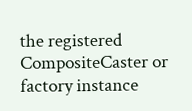the registered CompositeCaster or factory instance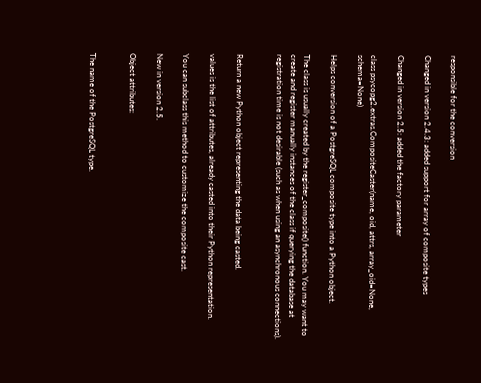responsible for the conversion

Changed in version 2.4.3: added support for array of composite types

Changed in version 2.5: added the factory parameter

class psycopg2.extras.CompositeCaster(name, oid, attrs, array_oid=None, schema=None)

Helps conversion of a PostgreSQL composite type into a Python object.

The class is usually created by the register_composite() function. You may want to create and register manually instances of the class if querying the database at registration time is not desirable (such as when using an asynchronous connections).


Return a new Python object representing the data being casted.

values is the list of attributes, already casted into their Python representation.

You can subclass this method to customize the composite cast.

New in version 2.5.

Object attributes:


The name of the PostgreSQL type.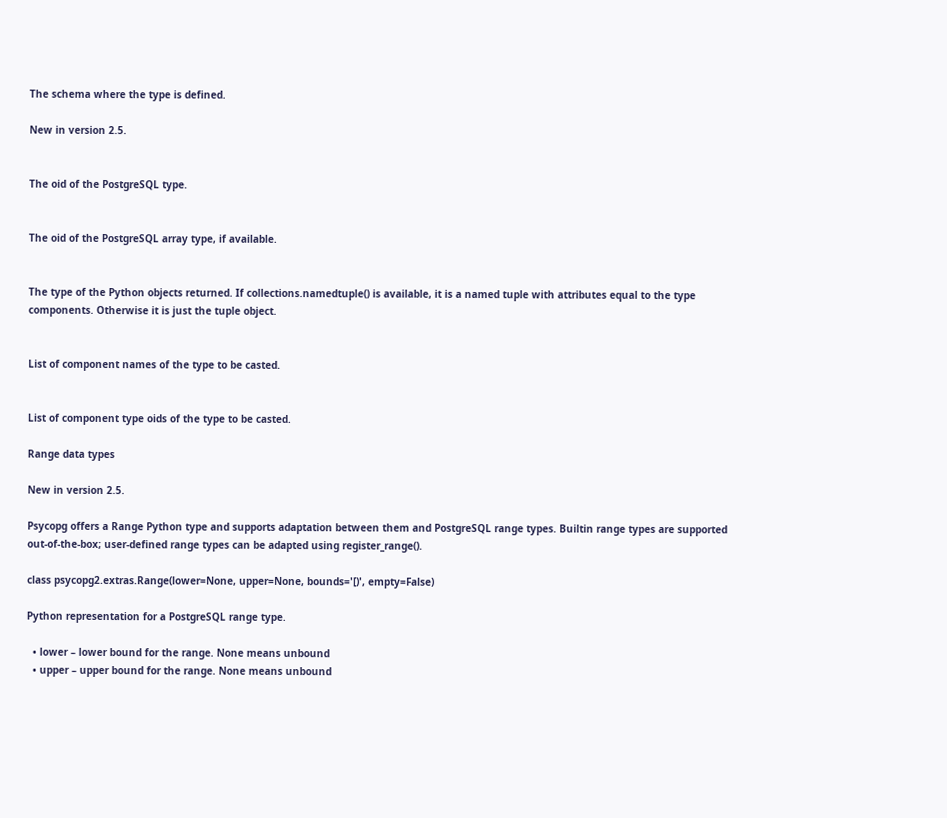The schema where the type is defined.

New in version 2.5.


The oid of the PostgreSQL type.


The oid of the PostgreSQL array type, if available.


The type of the Python objects returned. If collections.namedtuple() is available, it is a named tuple with attributes equal to the type components. Otherwise it is just the tuple object.


List of component names of the type to be casted.


List of component type oids of the type to be casted.

Range data types

New in version 2.5.

Psycopg offers a Range Python type and supports adaptation between them and PostgreSQL range types. Builtin range types are supported out-of-the-box; user-defined range types can be adapted using register_range().

class psycopg2.extras.Range(lower=None, upper=None, bounds='[)', empty=False)

Python representation for a PostgreSQL range type.

  • lower – lower bound for the range. None means unbound
  • upper – upper bound for the range. None means unbound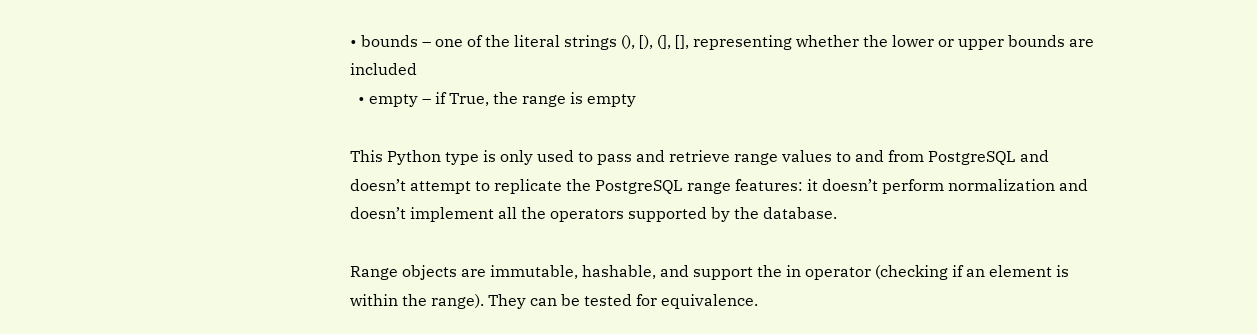• bounds – one of the literal strings (), [), (], [], representing whether the lower or upper bounds are included
  • empty – if True, the range is empty

This Python type is only used to pass and retrieve range values to and from PostgreSQL and doesn’t attempt to replicate the PostgreSQL range features: it doesn’t perform normalization and doesn’t implement all the operators supported by the database.

Range objects are immutable, hashable, and support the in operator (checking if an element is within the range). They can be tested for equivalence.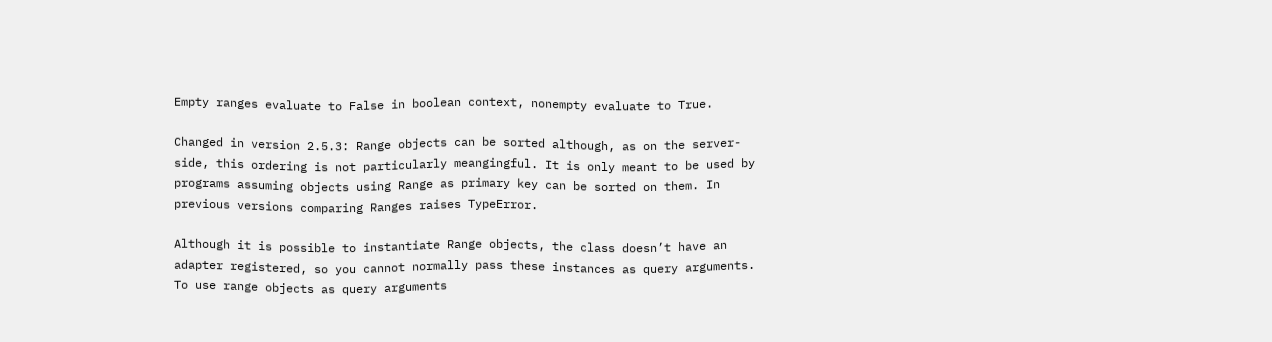Empty ranges evaluate to False in boolean context, nonempty evaluate to True.

Changed in version 2.5.3: Range objects can be sorted although, as on the server-side, this ordering is not particularly meangingful. It is only meant to be used by programs assuming objects using Range as primary key can be sorted on them. In previous versions comparing Ranges raises TypeError.

Although it is possible to instantiate Range objects, the class doesn’t have an adapter registered, so you cannot normally pass these instances as query arguments. To use range objects as query arguments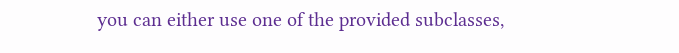you can either use one of the provided subclasses,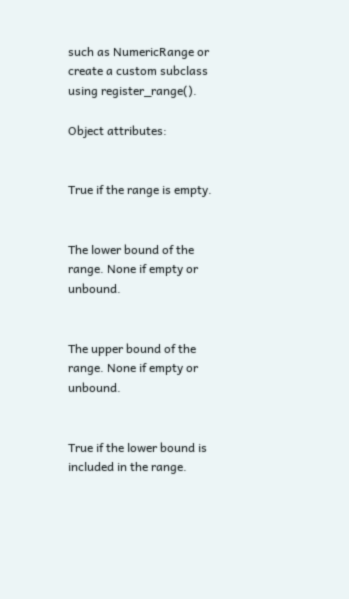such as NumericRange or create a custom subclass using register_range().

Object attributes:


True if the range is empty.


The lower bound of the range. None if empty or unbound.


The upper bound of the range. None if empty or unbound.


True if the lower bound is included in the range.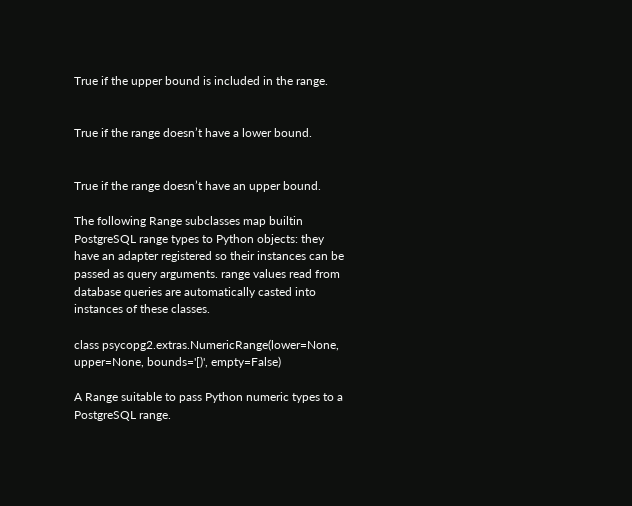True if the upper bound is included in the range.


True if the range doesn’t have a lower bound.


True if the range doesn’t have an upper bound.

The following Range subclasses map builtin PostgreSQL range types to Python objects: they have an adapter registered so their instances can be passed as query arguments. range values read from database queries are automatically casted into instances of these classes.

class psycopg2.extras.NumericRange(lower=None, upper=None, bounds='[)', empty=False)

A Range suitable to pass Python numeric types to a PostgreSQL range.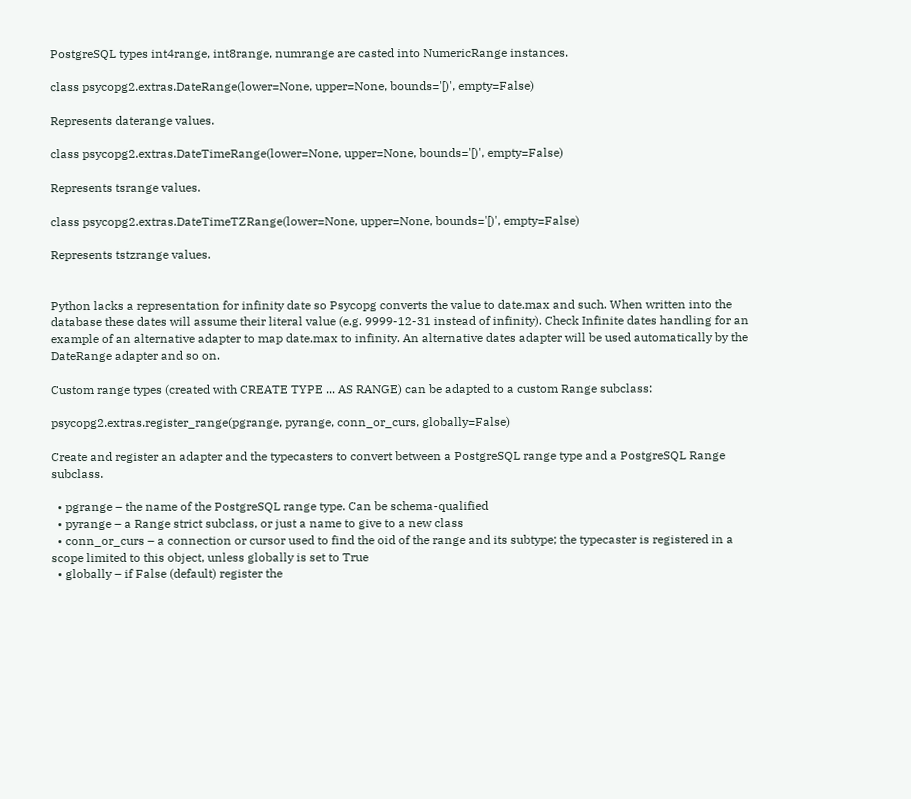PostgreSQL types int4range, int8range, numrange are casted into NumericRange instances.

class psycopg2.extras.DateRange(lower=None, upper=None, bounds='[)', empty=False)

Represents daterange values.

class psycopg2.extras.DateTimeRange(lower=None, upper=None, bounds='[)', empty=False)

Represents tsrange values.

class psycopg2.extras.DateTimeTZRange(lower=None, upper=None, bounds='[)', empty=False)

Represents tstzrange values.


Python lacks a representation for infinity date so Psycopg converts the value to date.max and such. When written into the database these dates will assume their literal value (e.g. 9999-12-31 instead of infinity). Check Infinite dates handling for an example of an alternative adapter to map date.max to infinity. An alternative dates adapter will be used automatically by the DateRange adapter and so on.

Custom range types (created with CREATE TYPE ... AS RANGE) can be adapted to a custom Range subclass:

psycopg2.extras.register_range(pgrange, pyrange, conn_or_curs, globally=False)

Create and register an adapter and the typecasters to convert between a PostgreSQL range type and a PostgreSQL Range subclass.

  • pgrange – the name of the PostgreSQL range type. Can be schema-qualified
  • pyrange – a Range strict subclass, or just a name to give to a new class
  • conn_or_curs – a connection or cursor used to find the oid of the range and its subtype; the typecaster is registered in a scope limited to this object, unless globally is set to True
  • globally – if False (default) register the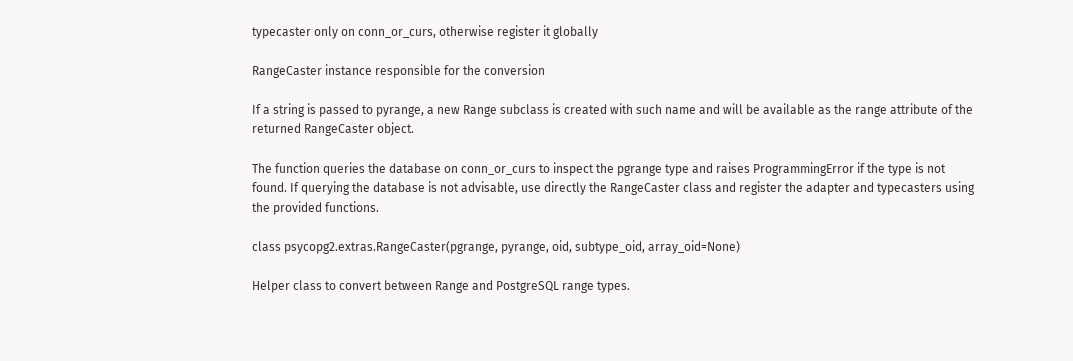typecaster only on conn_or_curs, otherwise register it globally

RangeCaster instance responsible for the conversion

If a string is passed to pyrange, a new Range subclass is created with such name and will be available as the range attribute of the returned RangeCaster object.

The function queries the database on conn_or_curs to inspect the pgrange type and raises ProgrammingError if the type is not found. If querying the database is not advisable, use directly the RangeCaster class and register the adapter and typecasters using the provided functions.

class psycopg2.extras.RangeCaster(pgrange, pyrange, oid, subtype_oid, array_oid=None)

Helper class to convert between Range and PostgreSQL range types.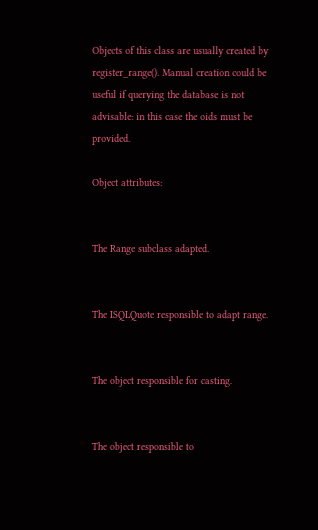Objects of this class are usually created by register_range(). Manual creation could be useful if querying the database is not advisable: in this case the oids must be provided.

Object attributes:


The Range subclass adapted.


The ISQLQuote responsible to adapt range.


The object responsible for casting.


The object responsible to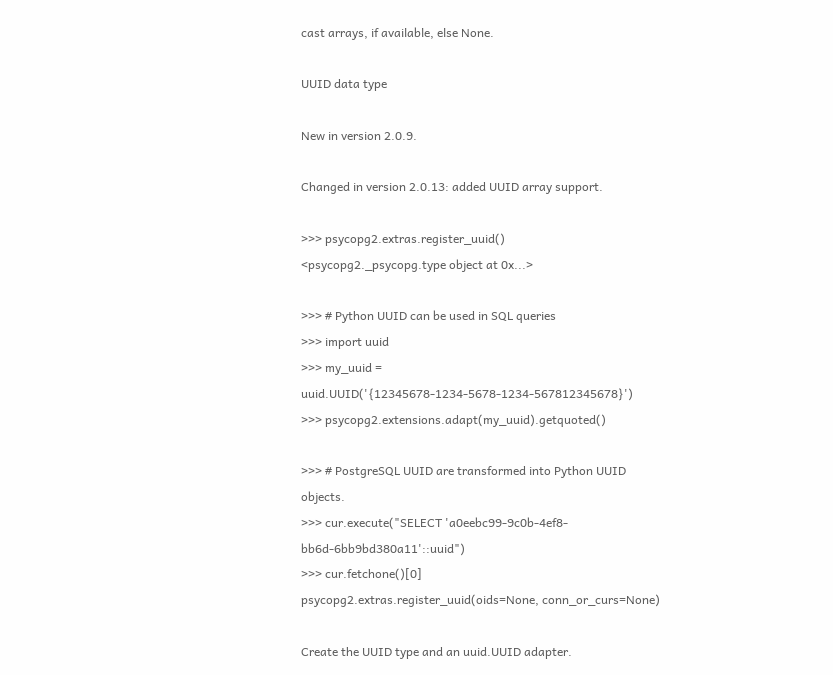cast arrays, if available, else None.

UUID data type

New in version 2.0.9.

Changed in version 2.0.13: added UUID array support.

>>> psycopg2.extras.register_uuid()
<psycopg2._psycopg.type object at 0x...>

>>> # Python UUID can be used in SQL queries
>>> import uuid
>>> my_uuid = uuid.UUID('{12345678-1234-5678-1234-567812345678}')
>>> psycopg2.extensions.adapt(my_uuid).getquoted()

>>> # PostgreSQL UUID are transformed into Python UUID objects.
>>> cur.execute("SELECT 'a0eebc99-9c0b-4ef8-bb6d-6bb9bd380a11'::uuid")
>>> cur.fetchone()[0]
psycopg2.extras.register_uuid(oids=None, conn_or_curs=None)

Create the UUID type and an uuid.UUID adapter.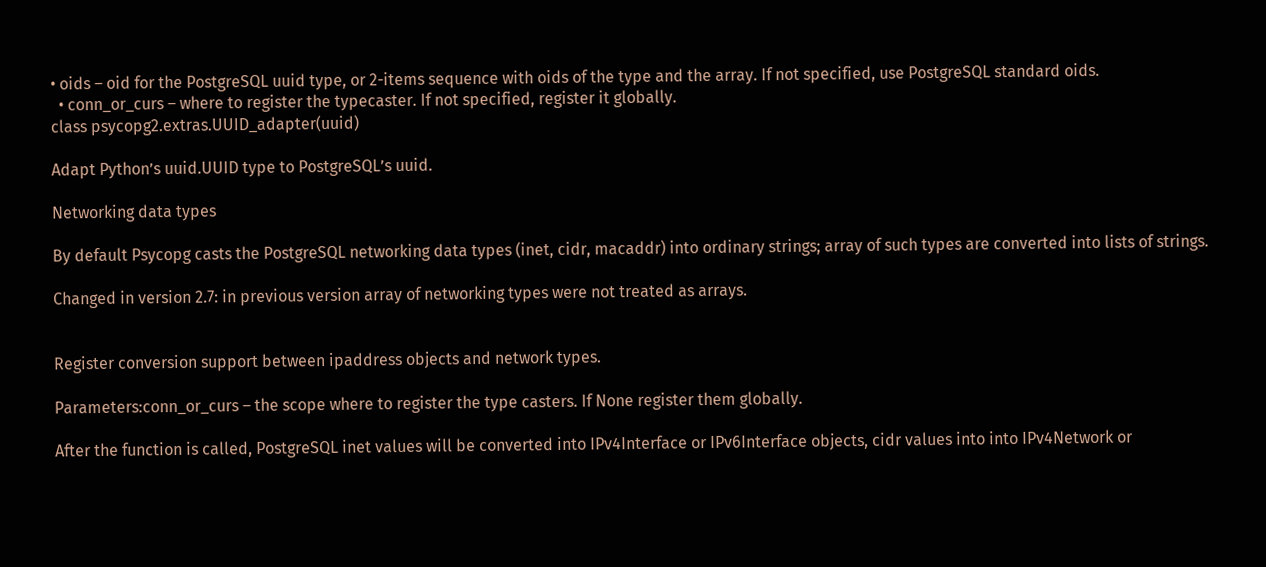• oids – oid for the PostgreSQL uuid type, or 2-items sequence with oids of the type and the array. If not specified, use PostgreSQL standard oids.
  • conn_or_curs – where to register the typecaster. If not specified, register it globally.
class psycopg2.extras.UUID_adapter(uuid)

Adapt Python’s uuid.UUID type to PostgreSQL’s uuid.

Networking data types

By default Psycopg casts the PostgreSQL networking data types (inet, cidr, macaddr) into ordinary strings; array of such types are converted into lists of strings.

Changed in version 2.7: in previous version array of networking types were not treated as arrays.


Register conversion support between ipaddress objects and network types.

Parameters:conn_or_curs – the scope where to register the type casters. If None register them globally.

After the function is called, PostgreSQL inet values will be converted into IPv4Interface or IPv6Interface objects, cidr values into into IPv4Network or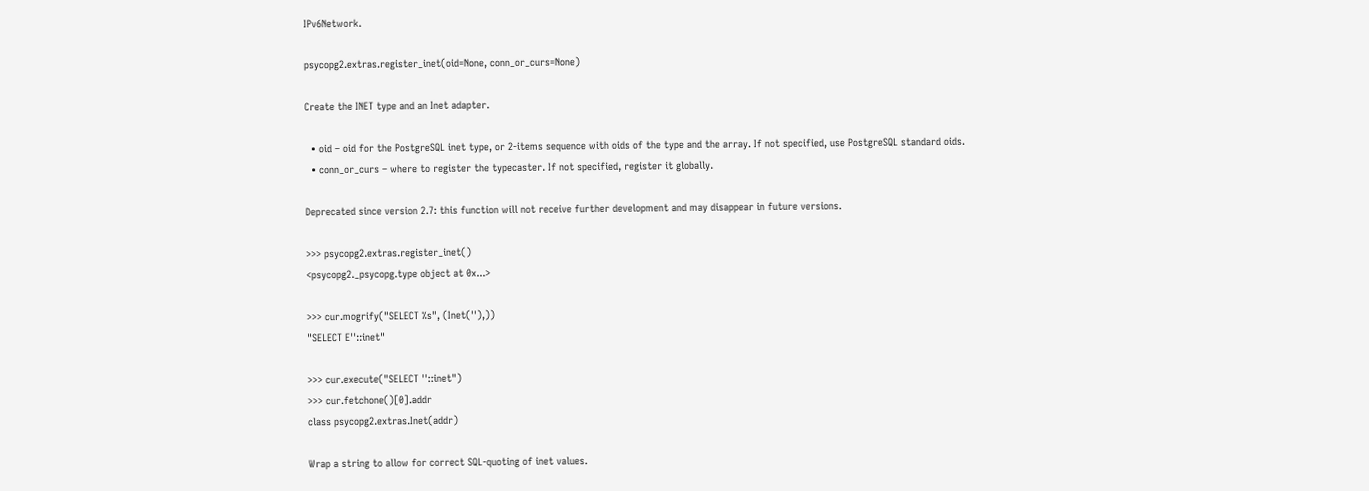IPv6Network.

psycopg2.extras.register_inet(oid=None, conn_or_curs=None)

Create the INET type and an Inet adapter.

  • oid – oid for the PostgreSQL inet type, or 2-items sequence with oids of the type and the array. If not specified, use PostgreSQL standard oids.
  • conn_or_curs – where to register the typecaster. If not specified, register it globally.

Deprecated since version 2.7: this function will not receive further development and may disappear in future versions.

>>> psycopg2.extras.register_inet()
<psycopg2._psycopg.type object at 0x...>

>>> cur.mogrify("SELECT %s", (Inet(''),))
"SELECT E''::inet"

>>> cur.execute("SELECT ''::inet")
>>> cur.fetchone()[0].addr
class psycopg2.extras.Inet(addr)

Wrap a string to allow for correct SQL-quoting of inet values.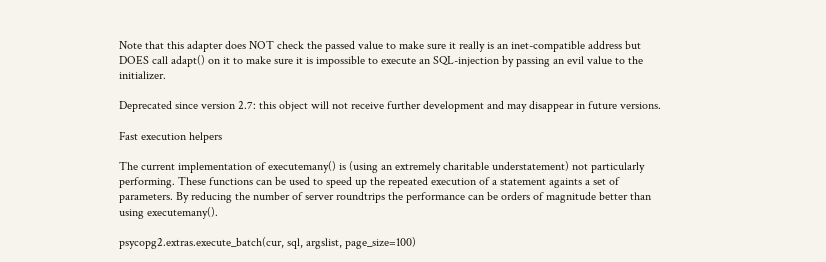Note that this adapter does NOT check the passed value to make sure it really is an inet-compatible address but DOES call adapt() on it to make sure it is impossible to execute an SQL-injection by passing an evil value to the initializer.

Deprecated since version 2.7: this object will not receive further development and may disappear in future versions.

Fast execution helpers

The current implementation of executemany() is (using an extremely charitable understatement) not particularly performing. These functions can be used to speed up the repeated execution of a statement againts a set of parameters. By reducing the number of server roundtrips the performance can be orders of magnitude better than using executemany().

psycopg2.extras.execute_batch(cur, sql, argslist, page_size=100)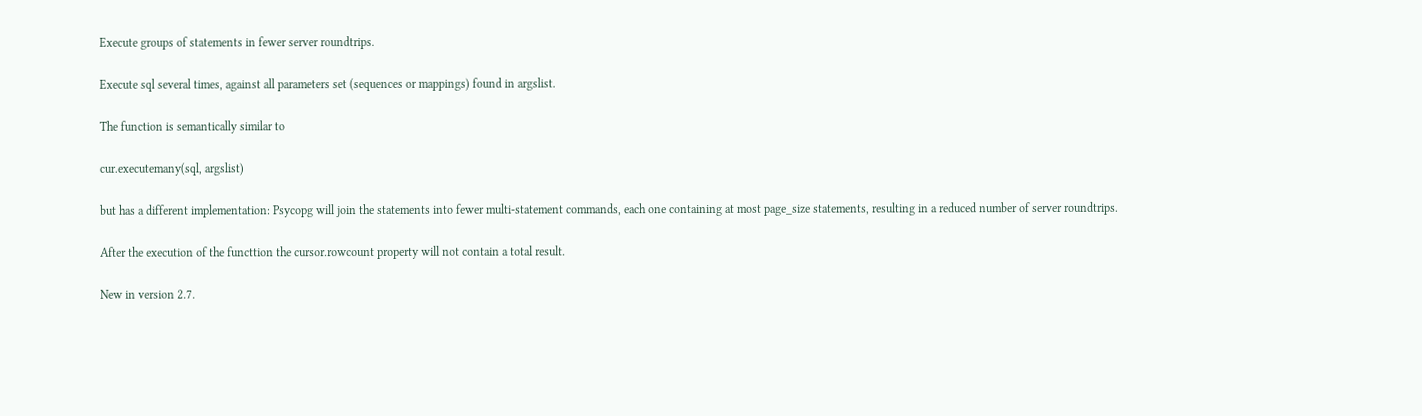Execute groups of statements in fewer server roundtrips.

Execute sql several times, against all parameters set (sequences or mappings) found in argslist.

The function is semantically similar to

cur.executemany(sql, argslist)

but has a different implementation: Psycopg will join the statements into fewer multi-statement commands, each one containing at most page_size statements, resulting in a reduced number of server roundtrips.

After the execution of the functtion the cursor.rowcount property will not contain a total result.

New in version 2.7.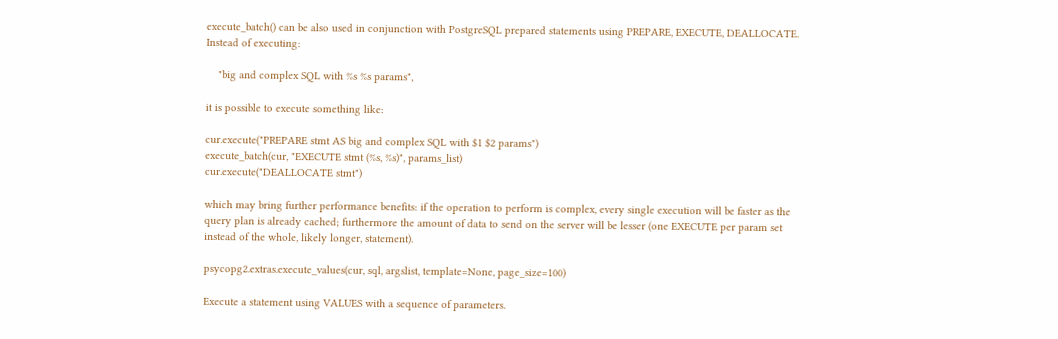execute_batch() can be also used in conjunction with PostgreSQL prepared statements using PREPARE, EXECUTE, DEALLOCATE. Instead of executing:

    "big and complex SQL with %s %s params",

it is possible to execute something like:

cur.execute("PREPARE stmt AS big and complex SQL with $1 $2 params")
execute_batch(cur, "EXECUTE stmt (%s, %s)", params_list)
cur.execute("DEALLOCATE stmt")

which may bring further performance benefits: if the operation to perform is complex, every single execution will be faster as the query plan is already cached; furthermore the amount of data to send on the server will be lesser (one EXECUTE per param set instead of the whole, likely longer, statement).

psycopg2.extras.execute_values(cur, sql, argslist, template=None, page_size=100)

Execute a statement using VALUES with a sequence of parameters.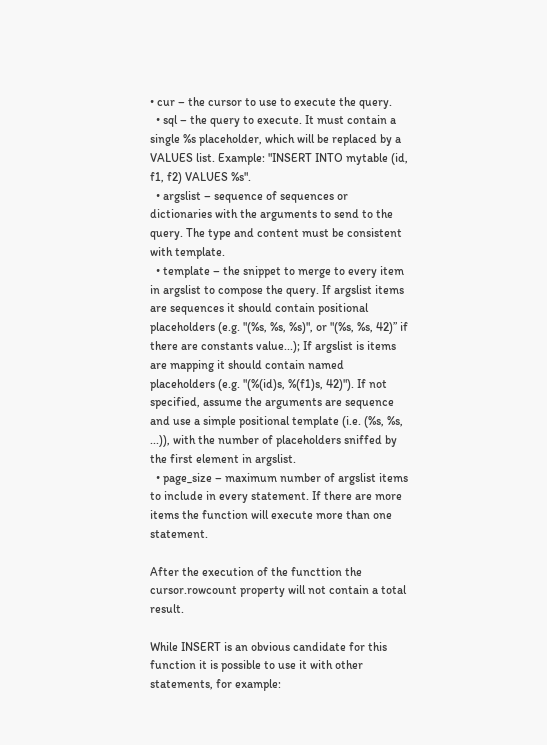• cur – the cursor to use to execute the query.
  • sql – the query to execute. It must contain a single %s placeholder, which will be replaced by a VALUES list. Example: "INSERT INTO mytable (id, f1, f2) VALUES %s".
  • argslist – sequence of sequences or dictionaries with the arguments to send to the query. The type and content must be consistent with template.
  • template – the snippet to merge to every item in argslist to compose the query. If argslist items are sequences it should contain positional placeholders (e.g. "(%s, %s, %s)", or "(%s, %s, 42)” if there are constants value...); If argslist is items are mapping it should contain named placeholders (e.g. "(%(id)s, %(f1)s, 42)"). If not specified, assume the arguments are sequence and use a simple positional template (i.e. (%s, %s, ...)), with the number of placeholders sniffed by the first element in argslist.
  • page_size – maximum number of argslist items to include in every statement. If there are more items the function will execute more than one statement.

After the execution of the functtion the cursor.rowcount property will not contain a total result.

While INSERT is an obvious candidate for this function it is possible to use it with other statements, for example: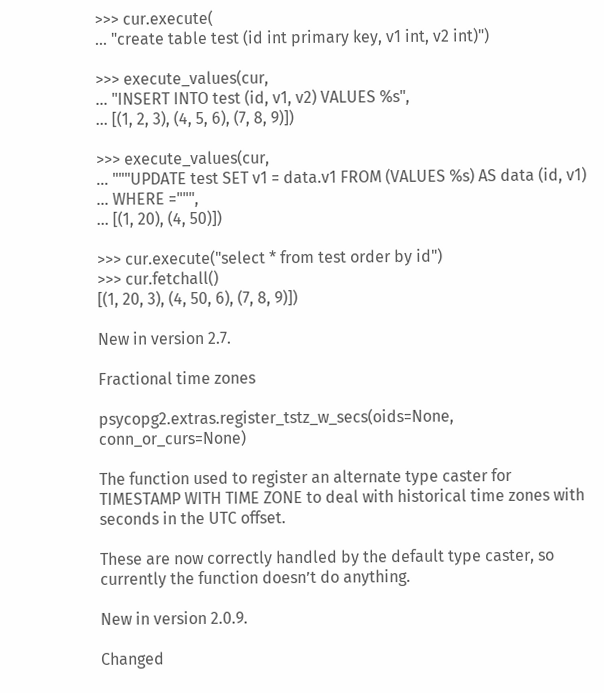>>> cur.execute(
... "create table test (id int primary key, v1 int, v2 int)")

>>> execute_values(cur,
... "INSERT INTO test (id, v1, v2) VALUES %s",
... [(1, 2, 3), (4, 5, 6), (7, 8, 9)])

>>> execute_values(cur,
... """UPDATE test SET v1 = data.v1 FROM (VALUES %s) AS data (id, v1)
... WHERE =""",
... [(1, 20), (4, 50)])

>>> cur.execute("select * from test order by id")
>>> cur.fetchall()
[(1, 20, 3), (4, 50, 6), (7, 8, 9)])

New in version 2.7.

Fractional time zones

psycopg2.extras.register_tstz_w_secs(oids=None, conn_or_curs=None)

The function used to register an alternate type caster for TIMESTAMP WITH TIME ZONE to deal with historical time zones with seconds in the UTC offset.

These are now correctly handled by the default type caster, so currently the function doesn’t do anything.

New in version 2.0.9.

Changed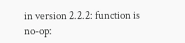in version 2.2.2: function is no-op: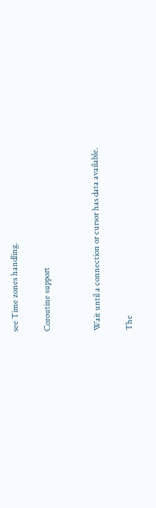see Time zones handling.

Coroutine support


Wait until a connection or cursor has data available.

The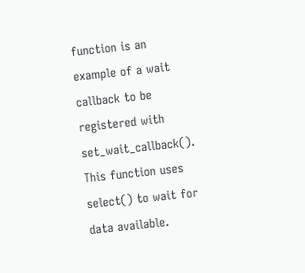function is an example of a wait callback to be registered with set_wait_callback(). This function uses select() to wait for data available.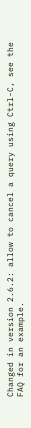Changed in version 2.6.2: allow to cancel a query using Ctrl-C, see the FAQ for an example.